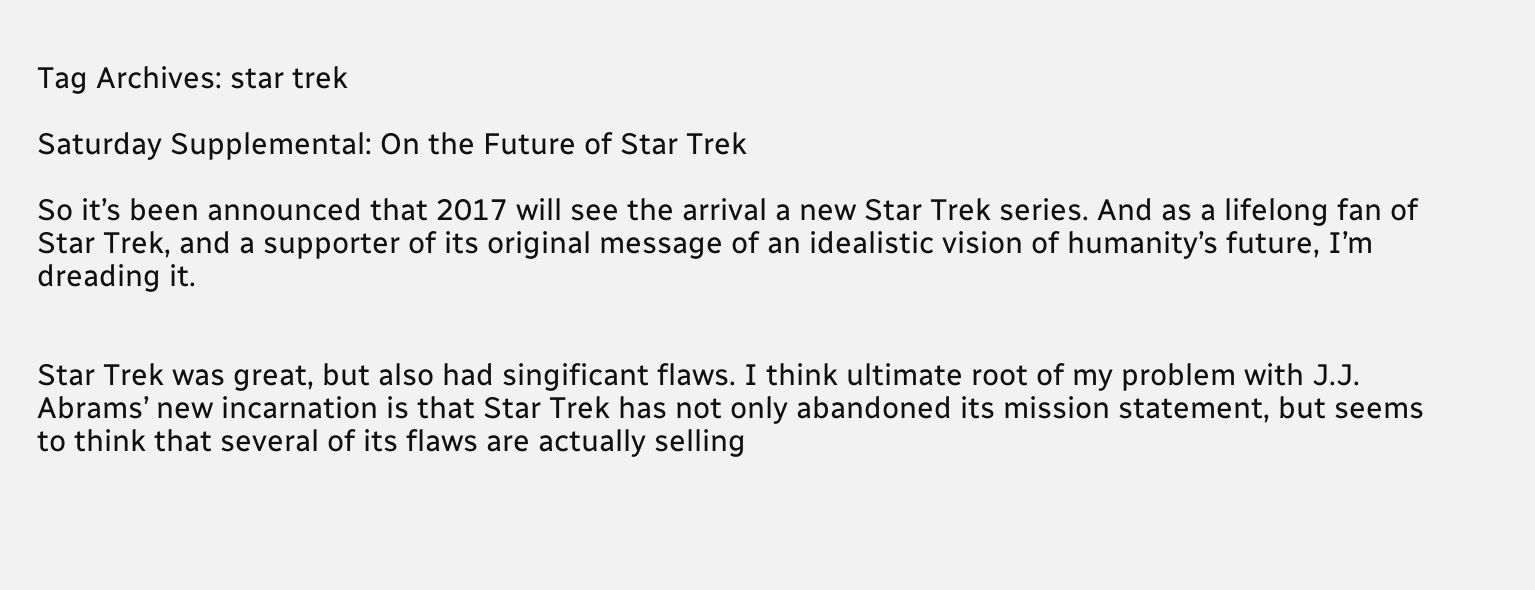Tag Archives: star trek

Saturday Supplemental: On the Future of Star Trek

So it’s been announced that 2017 will see the arrival a new Star Trek series. And as a lifelong fan of Star Trek, and a supporter of its original message of an idealistic vision of humanity’s future, I’m dreading it.


Star Trek was great, but also had singificant flaws. I think ultimate root of my problem with J.J. Abrams’ new incarnation is that Star Trek has not only abandoned its mission statement, but seems to think that several of its flaws are actually selling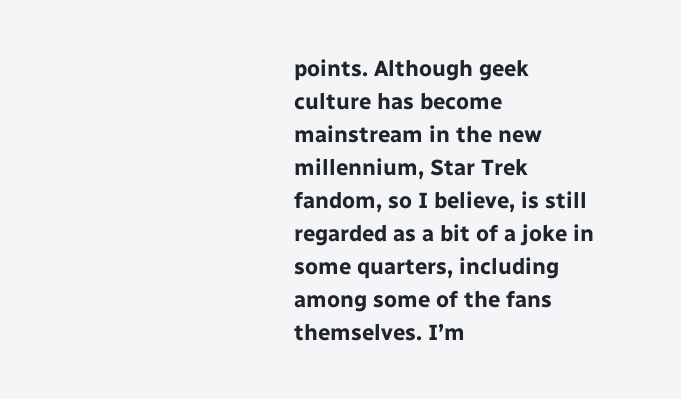points. Although geek culture has become mainstream in the new millennium, Star Trek fandom, so I believe, is still regarded as a bit of a joke in some quarters, including among some of the fans themselves. I’m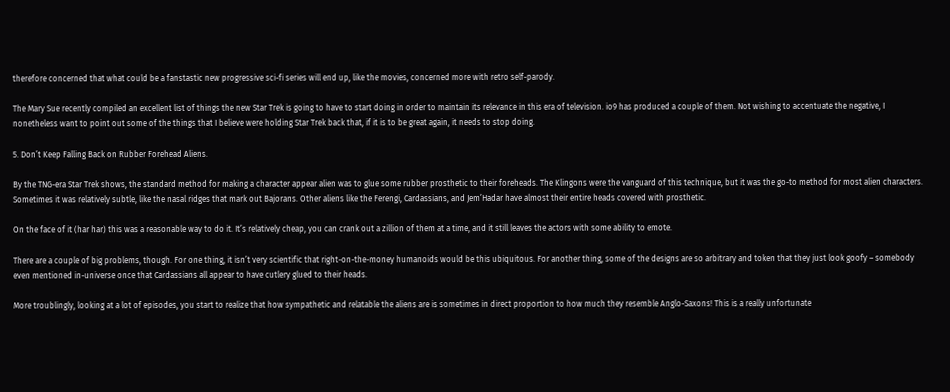therefore concerned that what could be a fanstastic new progressive sci-fi series will end up, like the movies, concerned more with retro self-parody.

The Mary Sue recently compiled an excellent list of things the new Star Trek is going to have to start doing in order to maintain its relevance in this era of television. io9 has produced a couple of them. Not wishing to accentuate the negative, I nonetheless want to point out some of the things that I believe were holding Star Trek back that, if it is to be great again, it needs to stop doing.

5. Don’t Keep Falling Back on Rubber Forehead Aliens.

By the TNG-era Star Trek shows, the standard method for making a character appear alien was to glue some rubber prosthetic to their foreheads. The Klingons were the vanguard of this technique, but it was the go-to method for most alien characters. Sometimes it was relatively subtle, like the nasal ridges that mark out Bajorans. Other aliens like the Ferengi, Cardassians, and Jem’Hadar have almost their entire heads covered with prosthetic.

On the face of it (har har) this was a reasonable way to do it. It’s relatively cheap, you can crank out a zillion of them at a time, and it still leaves the actors with some ability to emote.

There are a couple of big problems, though. For one thing, it isn’t very scientific that right-on-the-money humanoids would be this ubiquitous. For another thing, some of the designs are so arbitrary and token that they just look goofy – somebody even mentioned in-universe once that Cardassians all appear to have cutlery glued to their heads.

More troublingly, looking at a lot of episodes, you start to realize that how sympathetic and relatable the aliens are is sometimes in direct proportion to how much they resemble Anglo-Saxons! This is a really unfortunate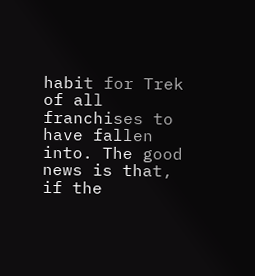habit for Trek of all franchises to have fallen into. The good news is that, if the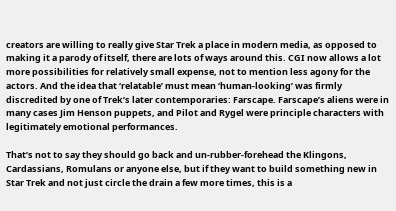creators are willing to really give Star Trek a place in modern media, as opposed to making it a parody of itself, there are lots of ways around this. CGI now allows a lot more possibilities for relatively small expense, not to mention less agony for the actors. And the idea that ‘relatable’ must mean ‘human-looking’ was firmly discredited by one of Trek’s later contemporaries: Farscape. Farscape’s aliens were in many cases Jim Henson puppets, and Pilot and Rygel were principle characters with legitimately emotional performances.

That’s not to say they should go back and un-rubber-forehead the Klingons, Cardassians, Romulans or anyone else, but if they want to build something new in Star Trek and not just circle the drain a few more times, this is a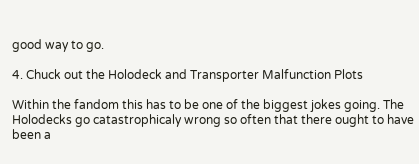good way to go.

4. Chuck out the Holodeck and Transporter Malfunction Plots

Within the fandom this has to be one of the biggest jokes going. The Holodecks go catastrophicaly wrong so often that there ought to have been a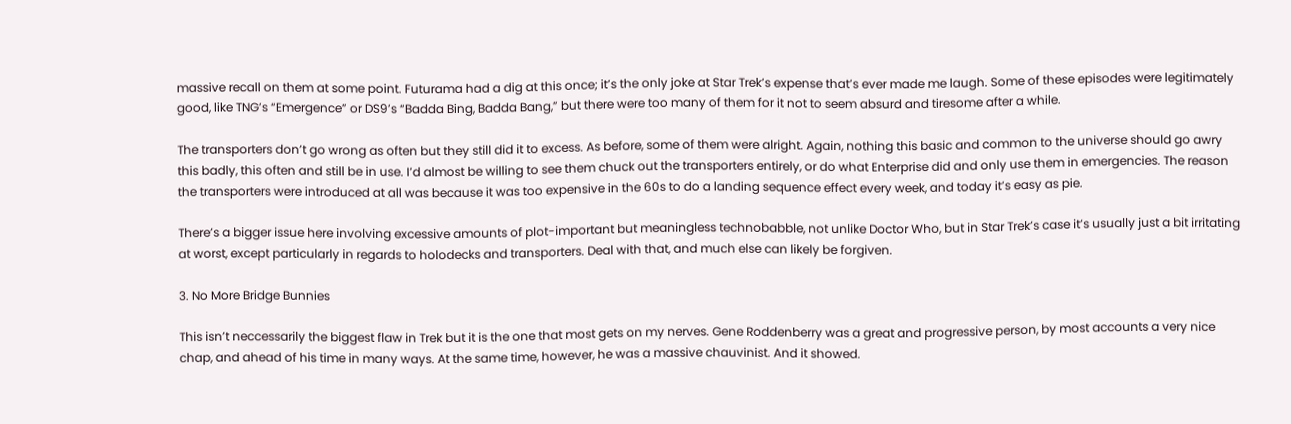massive recall on them at some point. Futurama had a dig at this once; it’s the only joke at Star Trek’s expense that’s ever made me laugh. Some of these episodes were legitimately good, like TNG’s “Emergence” or DS9’s “Badda Bing, Badda Bang,” but there were too many of them for it not to seem absurd and tiresome after a while.

The transporters don’t go wrong as often but they still did it to excess. As before, some of them were alright. Again, nothing this basic and common to the universe should go awry this badly, this often and still be in use. I’d almost be willing to see them chuck out the transporters entirely, or do what Enterprise did and only use them in emergencies. The reason the transporters were introduced at all was because it was too expensive in the 60s to do a landing sequence effect every week, and today it’s easy as pie.

There’s a bigger issue here involving excessive amounts of plot-important but meaningless technobabble, not unlike Doctor Who, but in Star Trek’s case it’s usually just a bit irritating at worst, except particularly in regards to holodecks and transporters. Deal with that, and much else can likely be forgiven.

3. No More Bridge Bunnies

This isn’t neccessarily the biggest flaw in Trek but it is the one that most gets on my nerves. Gene Roddenberry was a great and progressive person, by most accounts a very nice chap, and ahead of his time in many ways. At the same time, however, he was a massive chauvinist. And it showed.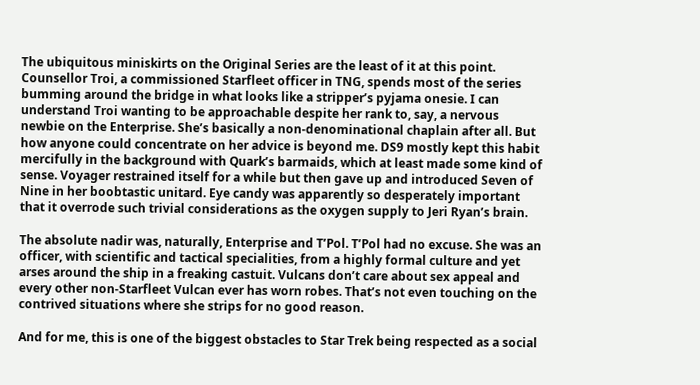The ubiquitous miniskirts on the Original Series are the least of it at this point. Counsellor Troi, a commissioned Starfleet officer in TNG, spends most of the series bumming around the bridge in what looks like a stripper’s pyjama onesie. I can understand Troi wanting to be approachable despite her rank to, say, a nervous newbie on the Enterprise. She’s basically a non-denominational chaplain after all. But how anyone could concentrate on her advice is beyond me. DS9 mostly kept this habit mercifully in the background with Quark’s barmaids, which at least made some kind of sense. Voyager restrained itself for a while but then gave up and introduced Seven of Nine in her boobtastic unitard. Eye candy was apparently so desperately important that it overrode such trivial considerations as the oxygen supply to Jeri Ryan’s brain.

The absolute nadir was, naturally, Enterprise and T’Pol. T’Pol had no excuse. She was an officer, with scientific and tactical specialities, from a highly formal culture and yet arses around the ship in a freaking castuit. Vulcans don’t care about sex appeal and every other non-Starfleet Vulcan ever has worn robes. That’s not even touching on the contrived situations where she strips for no good reason.

And for me, this is one of the biggest obstacles to Star Trek being respected as a social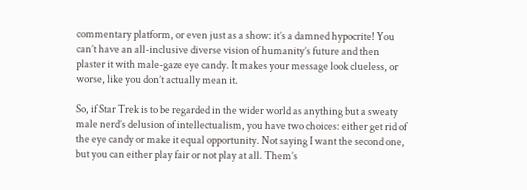commentary platform, or even just as a show: it’s a damned hypocrite! You can’t have an all-inclusive diverse vision of humanity’s future and then plaster it with male-gaze eye candy. It makes your message look clueless, or worse, like you don’t actually mean it.

So, if Star Trek is to be regarded in the wider world as anything but a sweaty male nerd’s delusion of intellectualism, you have two choices: either get rid of the eye candy or make it equal opportunity. Not saying I want the second one, but you can either play fair or not play at all. Them’s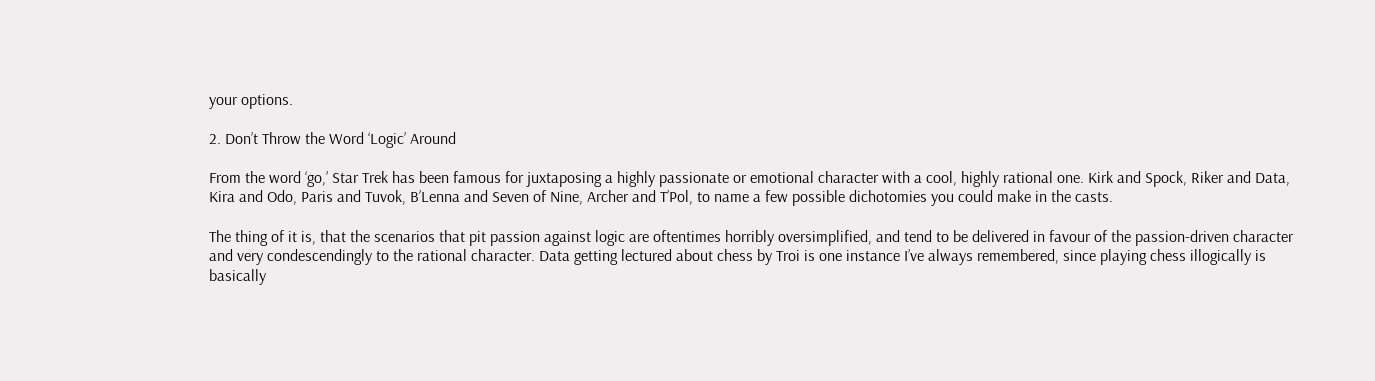your options.

2. Don’t Throw the Word ‘Logic’ Around

From the word ‘go,’ Star Trek has been famous for juxtaposing a highly passionate or emotional character with a cool, highly rational one. Kirk and Spock, Riker and Data, Kira and Odo, Paris and Tuvok, B’Lenna and Seven of Nine, Archer and T’Pol, to name a few possible dichotomies you could make in the casts.

The thing of it is, that the scenarios that pit passion against logic are oftentimes horribly oversimplified, and tend to be delivered in favour of the passion-driven character and very condescendingly to the rational character. Data getting lectured about chess by Troi is one instance I’ve always remembered, since playing chess illogically is basically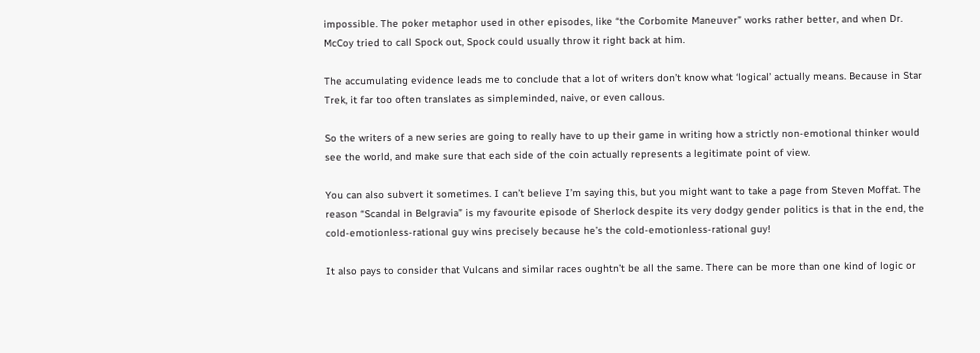impossible. The poker metaphor used in other episodes, like “the Corbomite Maneuver” works rather better, and when Dr. McCoy tried to call Spock out, Spock could usually throw it right back at him.

The accumulating evidence leads me to conclude that a lot of writers don’t know what ‘logical’ actually means. Because in Star Trek, it far too often translates as simpleminded, naive, or even callous.

So the writers of a new series are going to really have to up their game in writing how a strictly non-emotional thinker would see the world, and make sure that each side of the coin actually represents a legitimate point of view.

You can also subvert it sometimes. I can’t believe I’m saying this, but you might want to take a page from Steven Moffat. The reason “Scandal in Belgravia” is my favourite episode of Sherlock despite its very dodgy gender politics is that in the end, the cold-emotionless-rational guy wins precisely because he’s the cold-emotionless-rational guy!

It also pays to consider that Vulcans and similar races oughtn’t be all the same. There can be more than one kind of logic or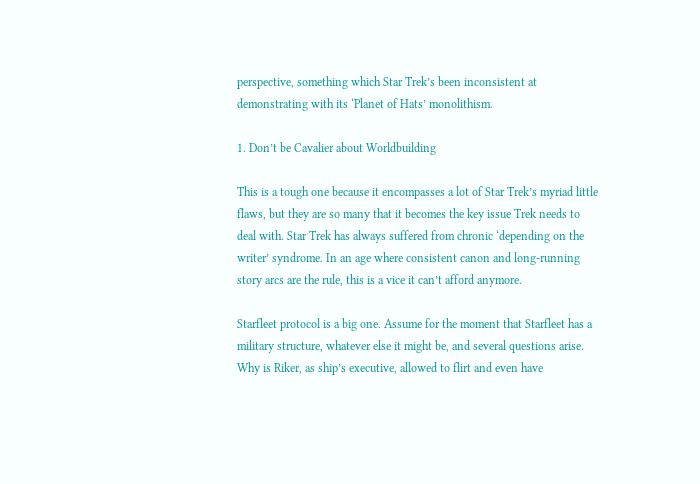perspective, something which Star Trek’s been inconsistent at demonstrating with its ‘Planet of Hats’ monolithism.

1. Don’t be Cavalier about Worldbuilding

This is a tough one because it encompasses a lot of Star Trek’s myriad little flaws, but they are so many that it becomes the key issue Trek needs to deal with. Star Trek has always suffered from chronic ‘depending on the writer’ syndrome. In an age where consistent canon and long-running story arcs are the rule, this is a vice it can’t afford anymore.

Starfleet protocol is a big one. Assume for the moment that Starfleet has a military structure, whatever else it might be, and several questions arise. Why is Riker, as ship’s executive, allowed to flirt and even have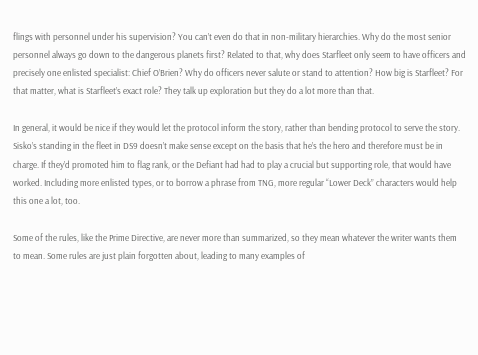flings with personnel under his supervision? You can’t even do that in non-military hierarchies. Why do the most senior personnel always go down to the dangerous planets first? Related to that, why does Starfleet only seem to have officers and precisely one enlisted specialist: Chief O’Brien? Why do officers never salute or stand to attention? How big is Starfleet? For that matter, what is Starfleet’s exact role? They talk up exploration but they do a lot more than that.

In general, it would be nice if they would let the protocol inform the story, rather than bending protocol to serve the story. Sisko’s standing in the fleet in DS9 doesn’t make sense except on the basis that he’s the hero and therefore must be in charge. If they’d promoted him to flag rank, or the Defiant had had to play a crucial but supporting role, that would have worked. Including more enlisted types, or to borrow a phrase from TNG, more regular “Lower Deck” characters would help this one a lot, too.

Some of the rules, like the Prime Directive, are never more than summarized, so they mean whatever the writer wants them to mean. Some rules are just plain forgotten about, leading to many examples of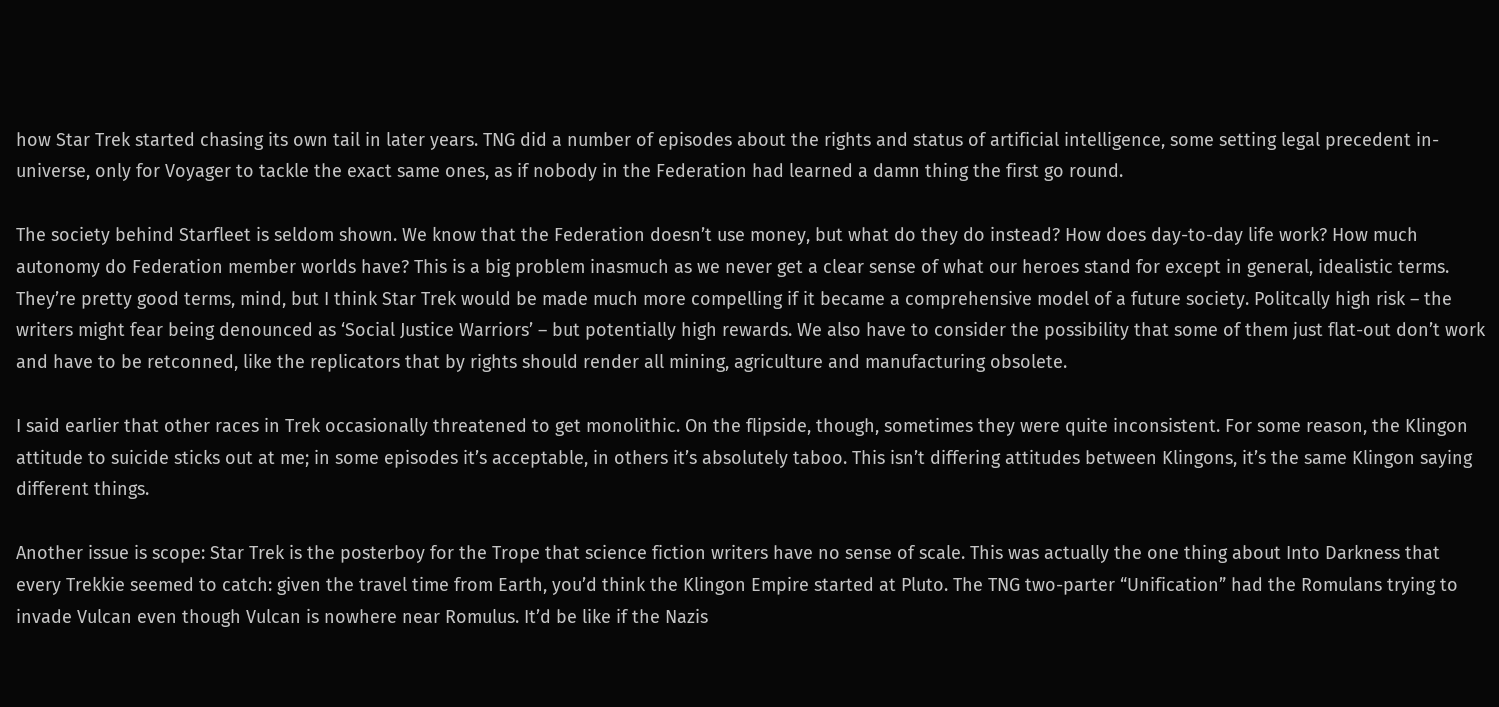how Star Trek started chasing its own tail in later years. TNG did a number of episodes about the rights and status of artificial intelligence, some setting legal precedent in-universe, only for Voyager to tackle the exact same ones, as if nobody in the Federation had learned a damn thing the first go round.

The society behind Starfleet is seldom shown. We know that the Federation doesn’t use money, but what do they do instead? How does day-to-day life work? How much autonomy do Federation member worlds have? This is a big problem inasmuch as we never get a clear sense of what our heroes stand for except in general, idealistic terms. They’re pretty good terms, mind, but I think Star Trek would be made much more compelling if it became a comprehensive model of a future society. Politcally high risk – the writers might fear being denounced as ‘Social Justice Warriors’ – but potentially high rewards. We also have to consider the possibility that some of them just flat-out don’t work and have to be retconned, like the replicators that by rights should render all mining, agriculture and manufacturing obsolete.

I said earlier that other races in Trek occasionally threatened to get monolithic. On the flipside, though, sometimes they were quite inconsistent. For some reason, the Klingon attitude to suicide sticks out at me; in some episodes it’s acceptable, in others it’s absolutely taboo. This isn’t differing attitudes between Klingons, it’s the same Klingon saying different things.

Another issue is scope: Star Trek is the posterboy for the Trope that science fiction writers have no sense of scale. This was actually the one thing about Into Darkness that every Trekkie seemed to catch: given the travel time from Earth, you’d think the Klingon Empire started at Pluto. The TNG two-parter “Unification” had the Romulans trying to invade Vulcan even though Vulcan is nowhere near Romulus. It’d be like if the Nazis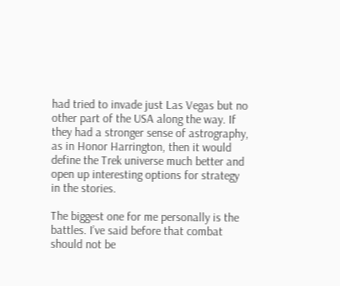had tried to invade just Las Vegas but no other part of the USA along the way. If they had a stronger sense of astrography, as in Honor Harrington, then it would define the Trek universe much better and open up interesting options for strategy in the stories.

The biggest one for me personally is the battles. I’ve said before that combat should not be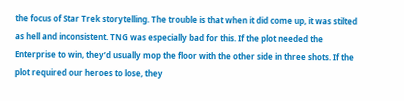the focus of Star Trek storytelling. The trouble is that when it did come up, it was stilted as hell and inconsistent. TNG was especially bad for this. If the plot needed the Enterprise to win, they’d usually mop the floor with the other side in three shots. If the plot required our heroes to lose, they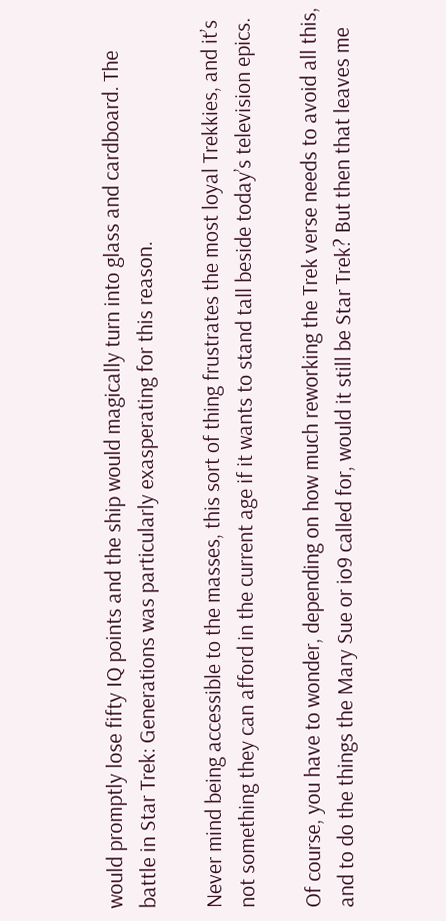would promptly lose fifty IQ points and the ship would magically turn into glass and cardboard. The battle in Star Trek: Generations was particularly exasperating for this reason.

Never mind being accessible to the masses, this sort of thing frustrates the most loyal Trekkies, and it’s not something they can afford in the current age if it wants to stand tall beside today’s television epics.

Of course, you have to wonder, depending on how much reworking the Trek verse needs to avoid all this, and to do the things the Mary Sue or io9 called for, would it still be Star Trek? But then that leaves me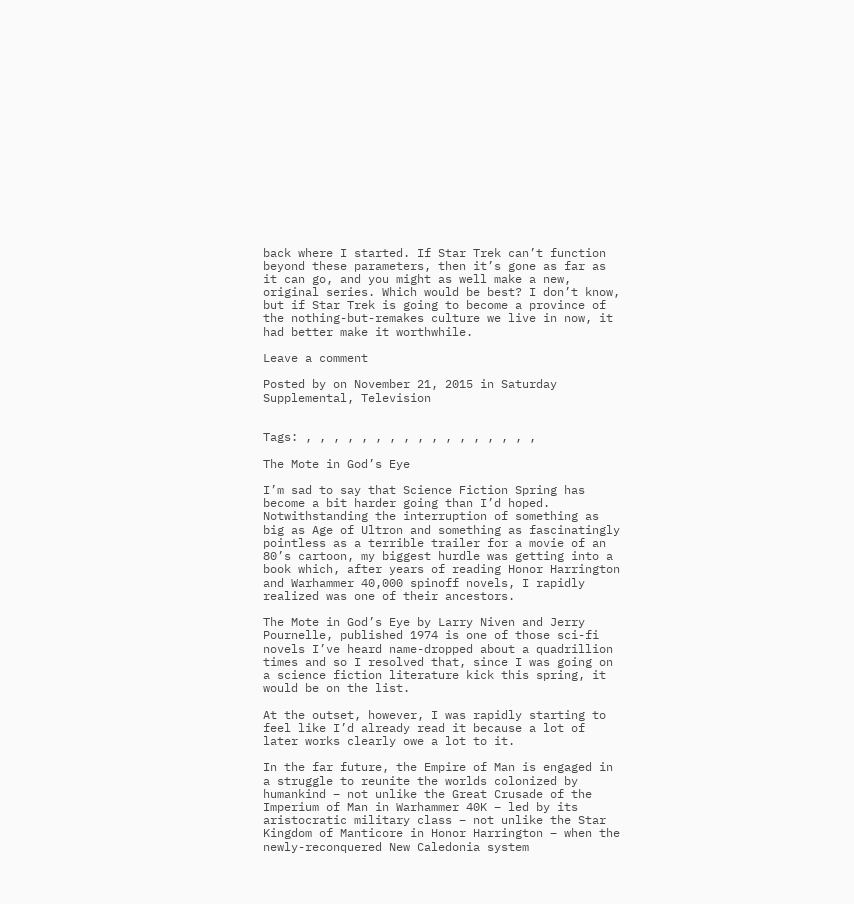back where I started. If Star Trek can’t function beyond these parameters, then it’s gone as far as it can go, and you might as well make a new, original series. Which would be best? I don’t know, but if Star Trek is going to become a province of the nothing-but-remakes culture we live in now, it had better make it worthwhile.

Leave a comment

Posted by on November 21, 2015 in Saturday Supplemental, Television


Tags: , , , , , , , , , , , , , , , , ,

The Mote in God’s Eye

I’m sad to say that Science Fiction Spring has become a bit harder going than I’d hoped. Notwithstanding the interruption of something as big as Age of Ultron and something as fascinatingly pointless as a terrible trailer for a movie of an 80’s cartoon, my biggest hurdle was getting into a book which, after years of reading Honor Harrington and Warhammer 40,000 spinoff novels, I rapidly realized was one of their ancestors.

The Mote in God’s Eye by Larry Niven and Jerry Pournelle, published 1974 is one of those sci-fi novels I’ve heard name-dropped about a quadrillion times and so I resolved that, since I was going on a science fiction literature kick this spring, it would be on the list.

At the outset, however, I was rapidly starting to feel like I’d already read it because a lot of later works clearly owe a lot to it.

In the far future, the Empire of Man is engaged in a struggle to reunite the worlds colonized by humankind – not unlike the Great Crusade of the Imperium of Man in Warhammer 40K – led by its aristocratic military class – not unlike the Star Kingdom of Manticore in Honor Harrington – when the newly-reconquered New Caledonia system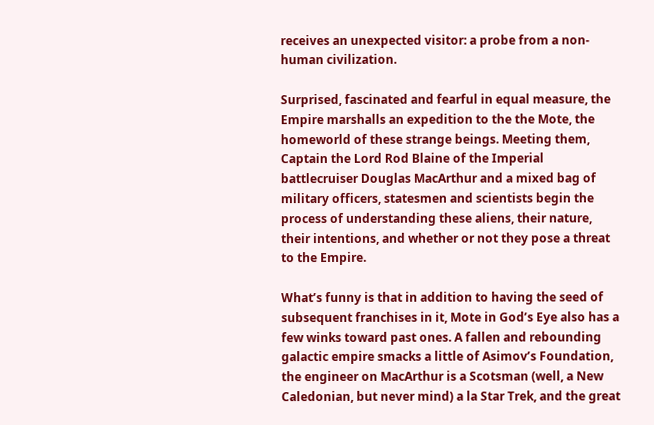receives an unexpected visitor: a probe from a non-human civilization.

Surprised, fascinated and fearful in equal measure, the Empire marshalls an expedition to the the Mote, the homeworld of these strange beings. Meeting them, Captain the Lord Rod Blaine of the Imperial battlecruiser Douglas MacArthur and a mixed bag of military officers, statesmen and scientists begin the process of understanding these aliens, their nature, their intentions, and whether or not they pose a threat to the Empire.

What’s funny is that in addition to having the seed of subsequent franchises in it, Mote in God’s Eye also has a few winks toward past ones. A fallen and rebounding galactic empire smacks a little of Asimov’s Foundation, the engineer on MacArthur is a Scotsman (well, a New Caledonian, but never mind) a la Star Trek, and the great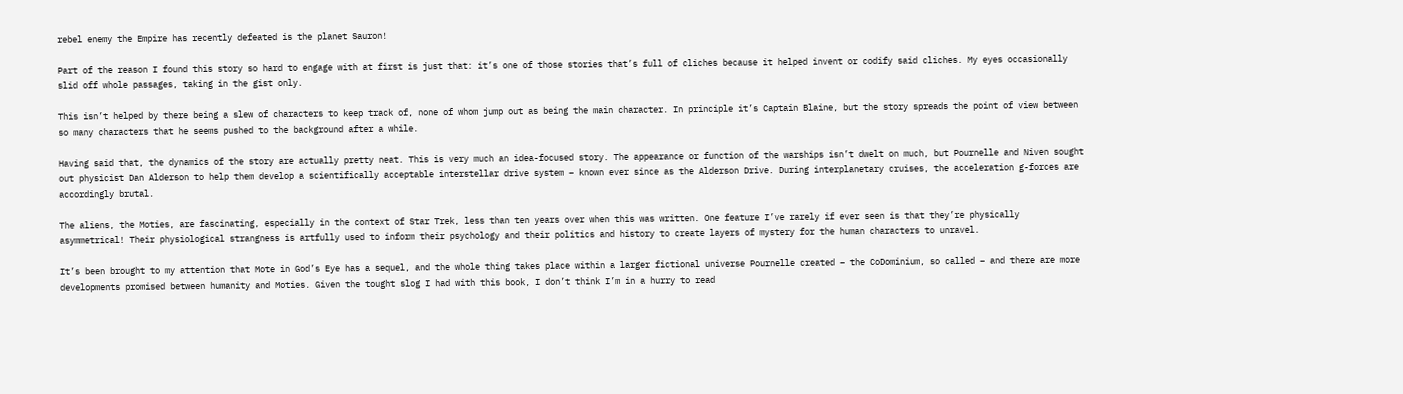rebel enemy the Empire has recently defeated is the planet Sauron!

Part of the reason I found this story so hard to engage with at first is just that: it’s one of those stories that’s full of cliches because it helped invent or codify said cliches. My eyes occasionally slid off whole passages, taking in the gist only.

This isn’t helped by there being a slew of characters to keep track of, none of whom jump out as being the main character. In principle it’s Captain Blaine, but the story spreads the point of view between so many characters that he seems pushed to the background after a while.

Having said that, the dynamics of the story are actually pretty neat. This is very much an idea-focused story. The appearance or function of the warships isn’t dwelt on much, but Pournelle and Niven sought out physicist Dan Alderson to help them develop a scientifically acceptable interstellar drive system – known ever since as the Alderson Drive. During interplanetary cruises, the acceleration g-forces are accordingly brutal.

The aliens, the Moties, are fascinating, especially in the context of Star Trek, less than ten years over when this was written. One feature I’ve rarely if ever seen is that they’re physically asymmetrical! Their physiological strangness is artfully used to inform their psychology and their politics and history to create layers of mystery for the human characters to unravel.

It’s been brought to my attention that Mote in God’s Eye has a sequel, and the whole thing takes place within a larger fictional universe Pournelle created – the CoDominium, so called – and there are more developments promised between humanity and Moties. Given the tought slog I had with this book, I don’t think I’m in a hurry to read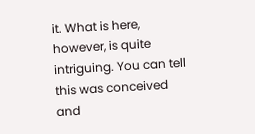it. What is here, however, is quite intriguing. You can tell this was conceived and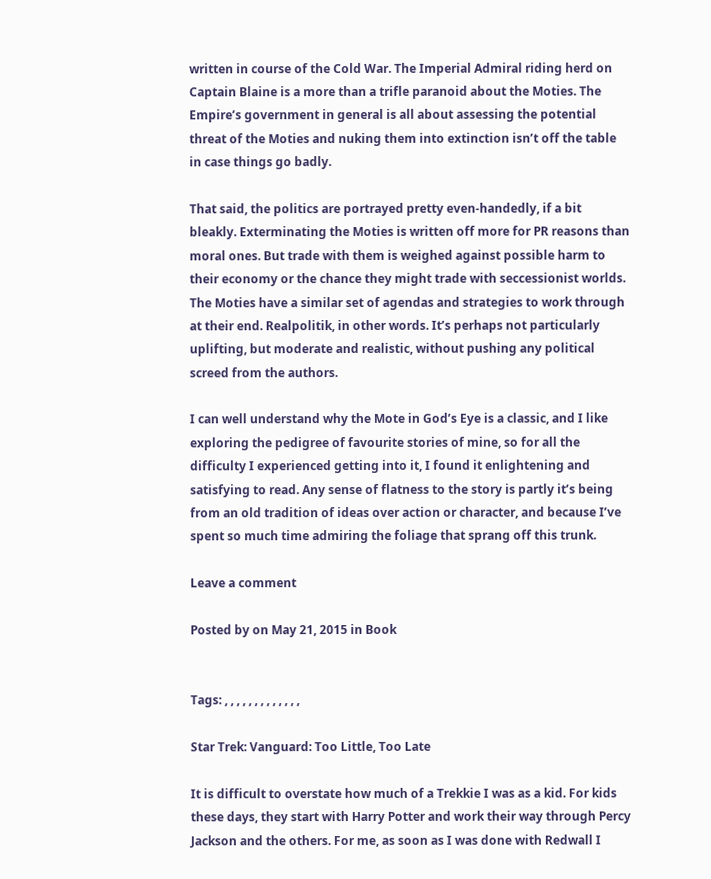written in course of the Cold War. The Imperial Admiral riding herd on Captain Blaine is a more than a trifle paranoid about the Moties. The Empire’s government in general is all about assessing the potential threat of the Moties and nuking them into extinction isn’t off the table in case things go badly.

That said, the politics are portrayed pretty even-handedly, if a bit bleakly. Exterminating the Moties is written off more for PR reasons than moral ones. But trade with them is weighed against possible harm to their economy or the chance they might trade with seccessionist worlds. The Moties have a similar set of agendas and strategies to work through at their end. Realpolitik, in other words. It’s perhaps not particularly uplifting, but moderate and realistic, without pushing any political screed from the authors.

I can well understand why the Mote in God’s Eye is a classic, and I like exploring the pedigree of favourite stories of mine, so for all the difficulty I experienced getting into it, I found it enlightening and satisfying to read. Any sense of flatness to the story is partly it’s being from an old tradition of ideas over action or character, and because I’ve spent so much time admiring the foliage that sprang off this trunk.

Leave a comment

Posted by on May 21, 2015 in Book


Tags: , , , , , , , , , , , , ,

Star Trek: Vanguard: Too Little, Too Late

It is difficult to overstate how much of a Trekkie I was as a kid. For kids these days, they start with Harry Potter and work their way through Percy Jackson and the others. For me, as soon as I was done with Redwall I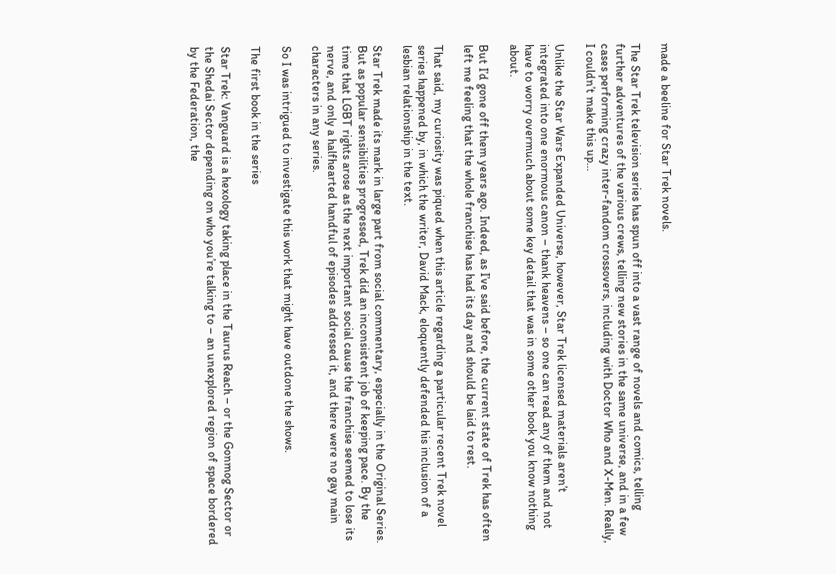made a beeline for Star Trek novels.

The Star Trek television series has spun off into a vast range of novels and comics, telling further adventures of the various crews, telling new stories in the same universe, and in a few cases performing crazy inter-fandom crossovers, including with Doctor Who and X-Men. Really, I couldn’t make this up…

Unlike the Star Wars Expanded Universe, however, Star Trek licensed materials aren’t integrated into one enormous canon – thank heavens – so one can read any of them and not have to worry overmuch about some key detail that was in some other book you know nothing about.

But I’d gone off them years ago. Indeed, as I’ve said before, the current state of Trek has often left me feeling that the whole franchise has had its day and should be laid to rest.

That said, my curiosity was piqued when this article regarding a particular recent Trek novel series happened by, in which the writer, David Mack, eloquently defended his inclusion of a lesbian relationship in the text.

Star Trek made its mark in large part from social commentary, especially in the Original Series. But as popular sensibilities progressed, Trek did an inconsistent job of keeping pace. By the time that LGBT rights arose as the next important social cause the franchise seemed to lose its nerve, and only a halfhearted handful of episodes addressed it, and there were no gay main characters in any series.

So I was intrigued to investigate this work that might have outdone the shows.

The first book in the series

Star Trek: Vanguard is a hexology taking place in the Taurus Reach – or the Gonmog Sector or the Shedai Sector depending on who you’re talking to – an unexplored region of space bordered by the Federation, the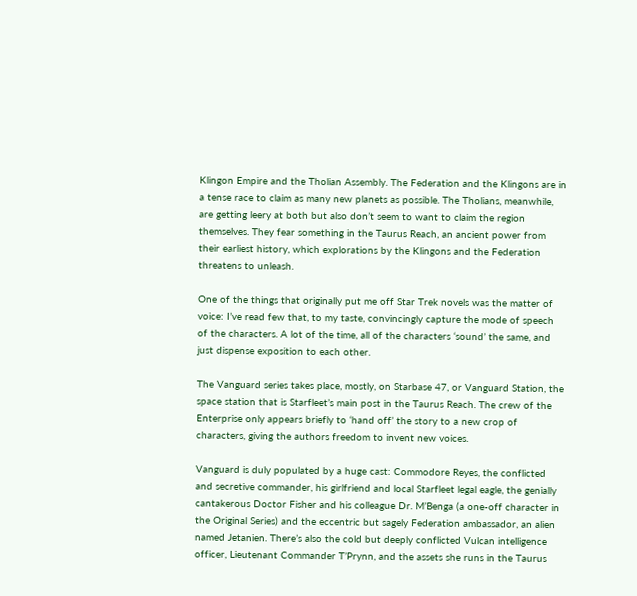Klingon Empire and the Tholian Assembly. The Federation and the Klingons are in a tense race to claim as many new planets as possible. The Tholians, meanwhile, are getting leery at both but also don’t seem to want to claim the region themselves. They fear something in the Taurus Reach, an ancient power from their earliest history, which explorations by the Klingons and the Federation threatens to unleash.

One of the things that originally put me off Star Trek novels was the matter of voice: I’ve read few that, to my taste, convincingly capture the mode of speech of the characters. A lot of the time, all of the characters ‘sound’ the same, and just dispense exposition to each other.

The Vanguard series takes place, mostly, on Starbase 47, or Vanguard Station, the space station that is Starfleet’s main post in the Taurus Reach. The crew of the Enterprise only appears briefly to ‘hand off’ the story to a new crop of characters, giving the authors freedom to invent new voices.

Vanguard is duly populated by a huge cast: Commodore Reyes, the conflicted and secretive commander, his girlfriend and local Starfleet legal eagle, the genially cantakerous Doctor Fisher and his colleague Dr. M’Benga (a one-off character in the Original Series) and the eccentric but sagely Federation ambassador, an alien named Jetanien. There’s also the cold but deeply conflicted Vulcan intelligence officer, Lieutenant Commander T’Prynn, and the assets she runs in the Taurus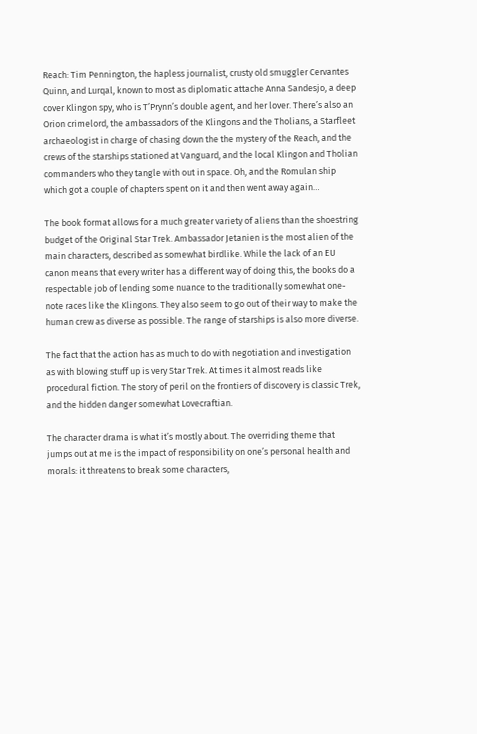Reach: Tim Pennington, the hapless journalist, crusty old smuggler Cervantes Quinn, and Lurqal, known to most as diplomatic attache Anna Sandesjo, a deep cover Klingon spy, who is T’Prynn’s double agent, and her lover. There’s also an Orion crimelord, the ambassadors of the Klingons and the Tholians, a Starfleet archaeologist in charge of chasing down the the mystery of the Reach, and the crews of the starships stationed at Vanguard, and the local Klingon and Tholian commanders who they tangle with out in space. Oh, and the Romulan ship which got a couple of chapters spent on it and then went away again…

The book format allows for a much greater variety of aliens than the shoestring budget of the Original Star Trek. Ambassador Jetanien is the most alien of the main characters, described as somewhat birdlike. While the lack of an EU canon means that every writer has a different way of doing this, the books do a respectable job of lending some nuance to the traditionally somewhat one-note races like the Klingons. They also seem to go out of their way to make the human crew as diverse as possible. The range of starships is also more diverse.

The fact that the action has as much to do with negotiation and investigation as with blowing stuff up is very Star Trek. At times it almost reads like procedural fiction. The story of peril on the frontiers of discovery is classic Trek, and the hidden danger somewhat Lovecraftian.

The character drama is what it’s mostly about. The overriding theme that jumps out at me is the impact of responsibility on one’s personal health and morals: it threatens to break some characters,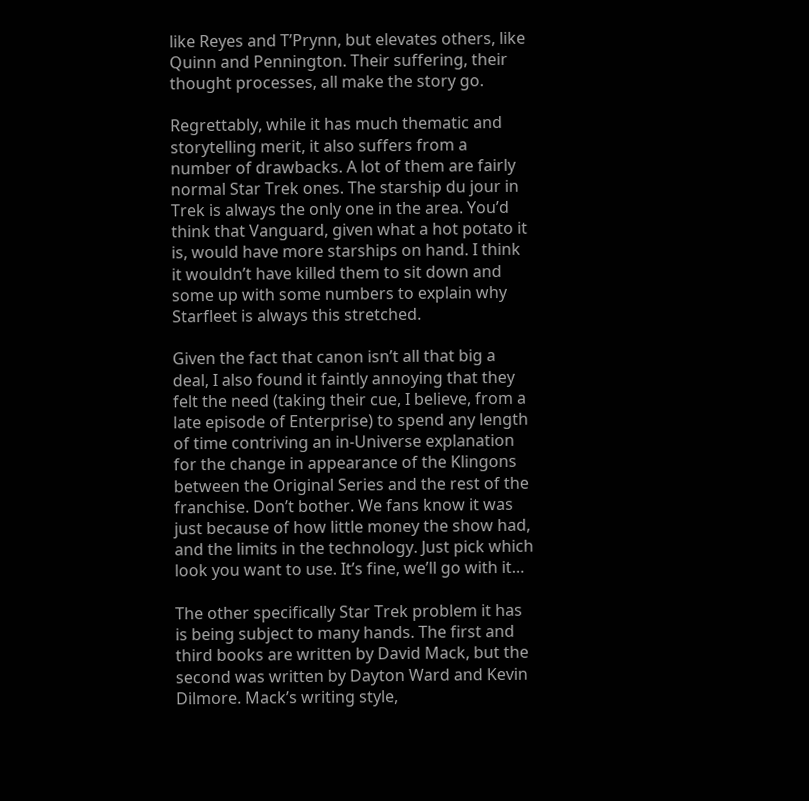like Reyes and T’Prynn, but elevates others, like Quinn and Pennington. Their suffering, their thought processes, all make the story go.

Regrettably, while it has much thematic and storytelling merit, it also suffers from a number of drawbacks. A lot of them are fairly normal Star Trek ones. The starship du jour in Trek is always the only one in the area. You’d think that Vanguard, given what a hot potato it is, would have more starships on hand. I think it wouldn’t have killed them to sit down and some up with some numbers to explain why Starfleet is always this stretched.

Given the fact that canon isn’t all that big a deal, I also found it faintly annoying that they felt the need (taking their cue, I believe, from a late episode of Enterprise) to spend any length of time contriving an in-Universe explanation for the change in appearance of the Klingons between the Original Series and the rest of the franchise. Don’t bother. We fans know it was just because of how little money the show had, and the limits in the technology. Just pick which look you want to use. It’s fine, we’ll go with it…

The other specifically Star Trek problem it has is being subject to many hands. The first and third books are written by David Mack, but the second was written by Dayton Ward and Kevin Dilmore. Mack’s writing style,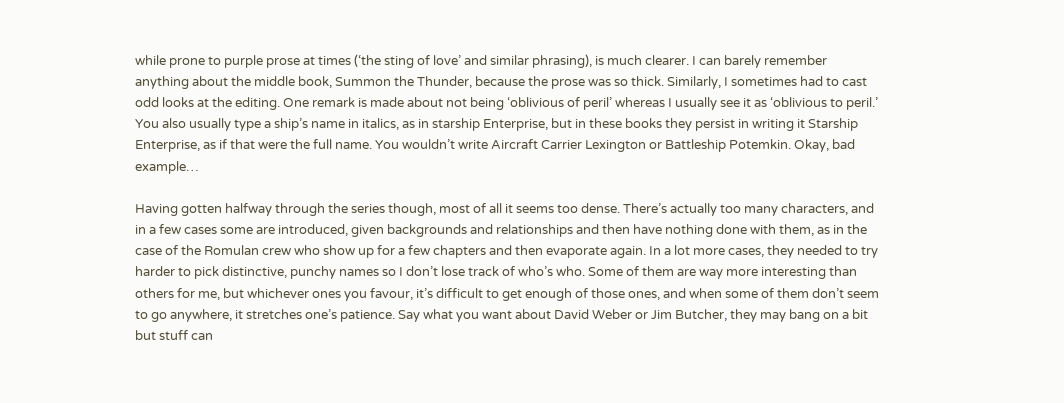while prone to purple prose at times (‘the sting of love’ and similar phrasing), is much clearer. I can barely remember anything about the middle book, Summon the Thunder, because the prose was so thick. Similarly, I sometimes had to cast odd looks at the editing. One remark is made about not being ‘oblivious of peril’ whereas I usually see it as ‘oblivious to peril.’ You also usually type a ship’s name in italics, as in starship Enterprise, but in these books they persist in writing it Starship Enterprise, as if that were the full name. You wouldn’t write Aircraft Carrier Lexington or Battleship Potemkin. Okay, bad example…

Having gotten halfway through the series though, most of all it seems too dense. There’s actually too many characters, and in a few cases some are introduced, given backgrounds and relationships and then have nothing done with them, as in the case of the Romulan crew who show up for a few chapters and then evaporate again. In a lot more cases, they needed to try harder to pick distinctive, punchy names so I don’t lose track of who’s who. Some of them are way more interesting than others for me, but whichever ones you favour, it’s difficult to get enough of those ones, and when some of them don’t seem to go anywhere, it stretches one’s patience. Say what you want about David Weber or Jim Butcher, they may bang on a bit but stuff can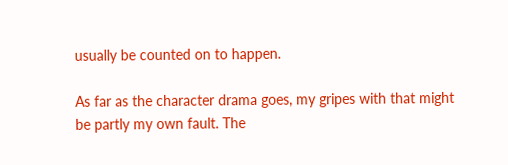usually be counted on to happen.

As far as the character drama goes, my gripes with that might be partly my own fault. The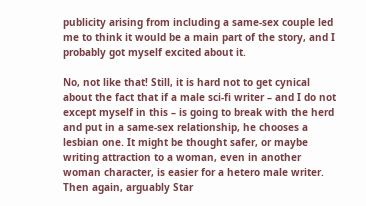publicity arising from including a same-sex couple led me to think it would be a main part of the story, and I probably got myself excited about it.

No, not like that! Still, it is hard not to get cynical about the fact that if a male sci-fi writer – and I do not except myself in this – is going to break with the herd and put in a same-sex relationship, he chooses a lesbian one. It might be thought safer, or maybe writing attraction to a woman, even in another woman character, is easier for a hetero male writer. Then again, arguably Star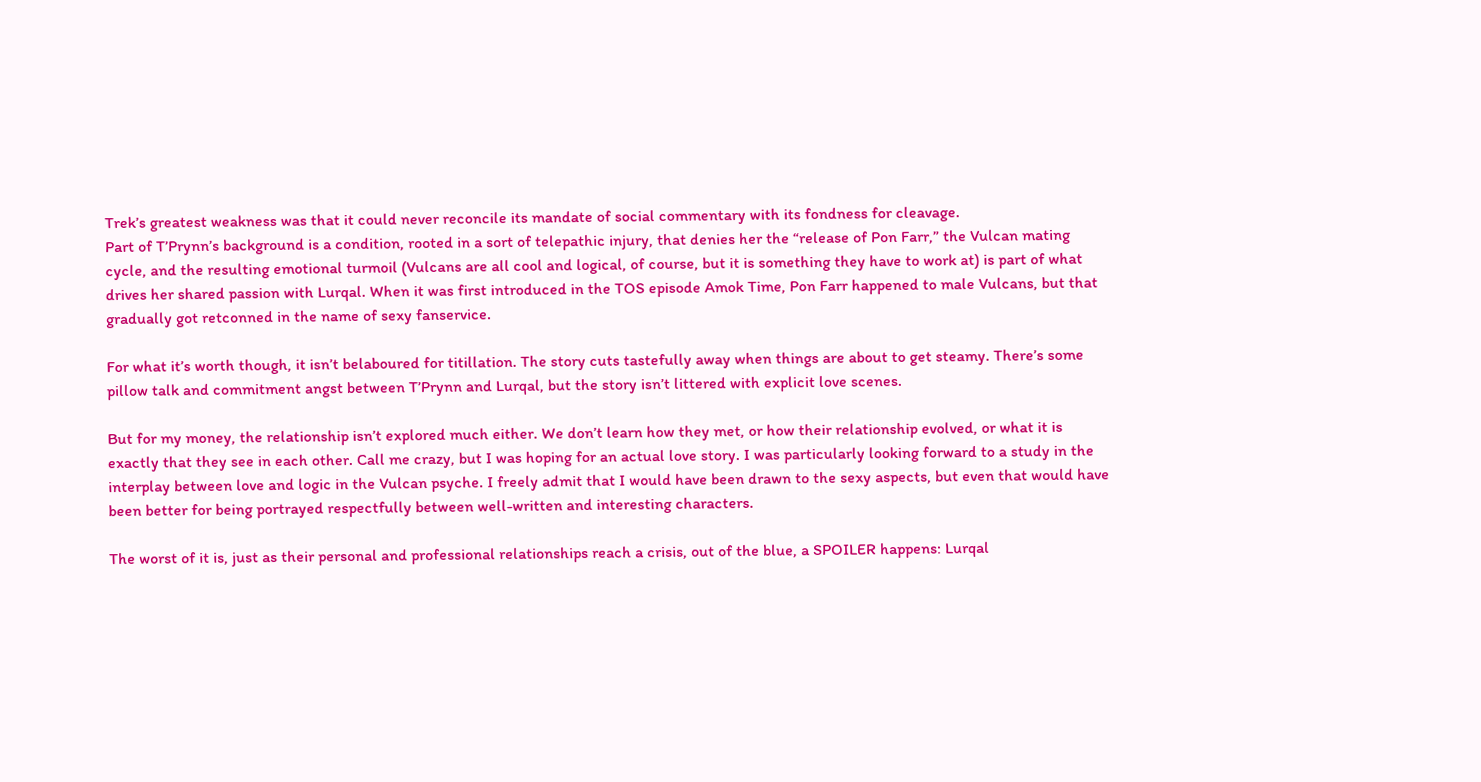Trek’s greatest weakness was that it could never reconcile its mandate of social commentary with its fondness for cleavage.
Part of T’Prynn’s background is a condition, rooted in a sort of telepathic injury, that denies her the “release of Pon Farr,” the Vulcan mating cycle, and the resulting emotional turmoil (Vulcans are all cool and logical, of course, but it is something they have to work at) is part of what drives her shared passion with Lurqal. When it was first introduced in the TOS episode Amok Time, Pon Farr happened to male Vulcans, but that gradually got retconned in the name of sexy fanservice.

For what it’s worth though, it isn’t belaboured for titillation. The story cuts tastefully away when things are about to get steamy. There’s some pillow talk and commitment angst between T’Prynn and Lurqal, but the story isn’t littered with explicit love scenes.

But for my money, the relationship isn’t explored much either. We don’t learn how they met, or how their relationship evolved, or what it is exactly that they see in each other. Call me crazy, but I was hoping for an actual love story. I was particularly looking forward to a study in the interplay between love and logic in the Vulcan psyche. I freely admit that I would have been drawn to the sexy aspects, but even that would have been better for being portrayed respectfully between well-written and interesting characters.

The worst of it is, just as their personal and professional relationships reach a crisis, out of the blue, a SPOILER happens: Lurqal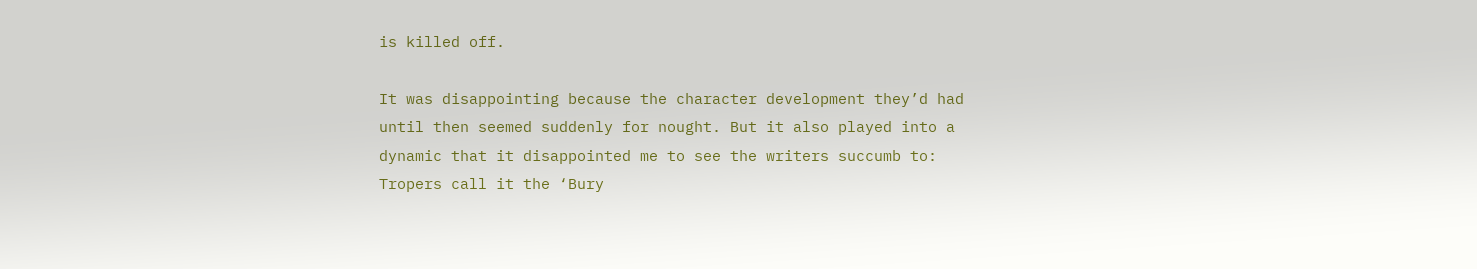is killed off.

It was disappointing because the character development they’d had until then seemed suddenly for nought. But it also played into a dynamic that it disappointed me to see the writers succumb to: Tropers call it the ‘Bury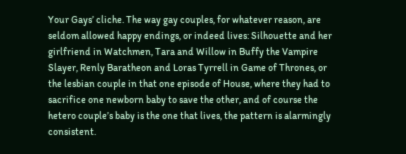Your Gays’ cliche. The way gay couples, for whatever reason, are seldom allowed happy endings, or indeed lives: Silhouette and her girlfriend in Watchmen, Tara and Willow in Buffy the Vampire Slayer, Renly Baratheon and Loras Tyrrell in Game of Thrones, or the lesbian couple in that one episode of House, where they had to sacrifice one newborn baby to save the other, and of course the hetero couple’s baby is the one that lives, the pattern is alarmingly consistent.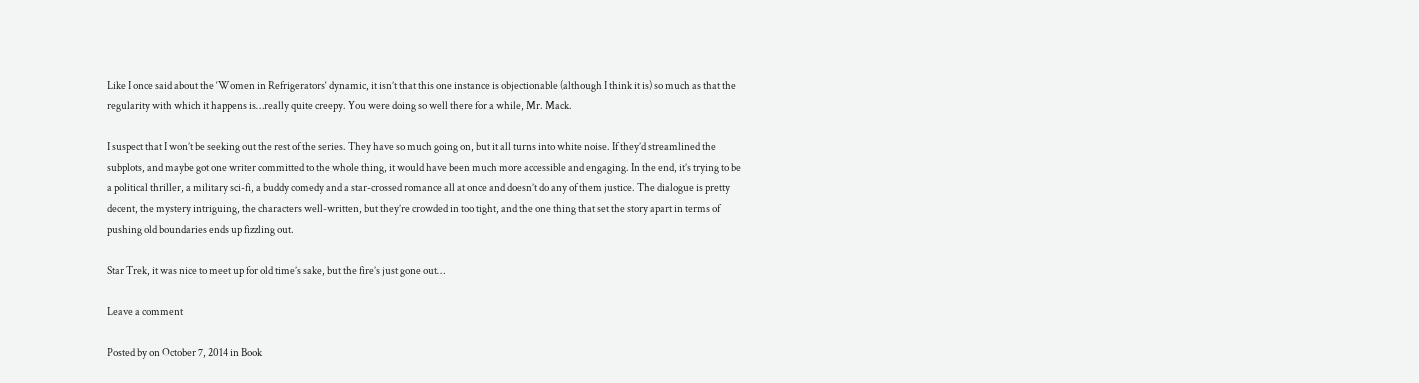Like I once said about the ‘Women in Refrigerators‘ dynamic, it isn’t that this one instance is objectionable (although I think it is) so much as that the regularity with which it happens is…really quite creepy. You were doing so well there for a while, Mr. Mack.

I suspect that I won’t be seeking out the rest of the series. They have so much going on, but it all turns into white noise. If they’d streamlined the subplots, and maybe got one writer committed to the whole thing, it would have been much more accessible and engaging. In the end, it’s trying to be a political thriller, a military sci-fi, a buddy comedy and a star-crossed romance all at once and doesn’t do any of them justice. The dialogue is pretty decent, the mystery intriguing, the characters well-written, but they’re crowded in too tight, and the one thing that set the story apart in terms of pushing old boundaries ends up fizzling out.

Star Trek, it was nice to meet up for old time’s sake, but the fire’s just gone out…

Leave a comment

Posted by on October 7, 2014 in Book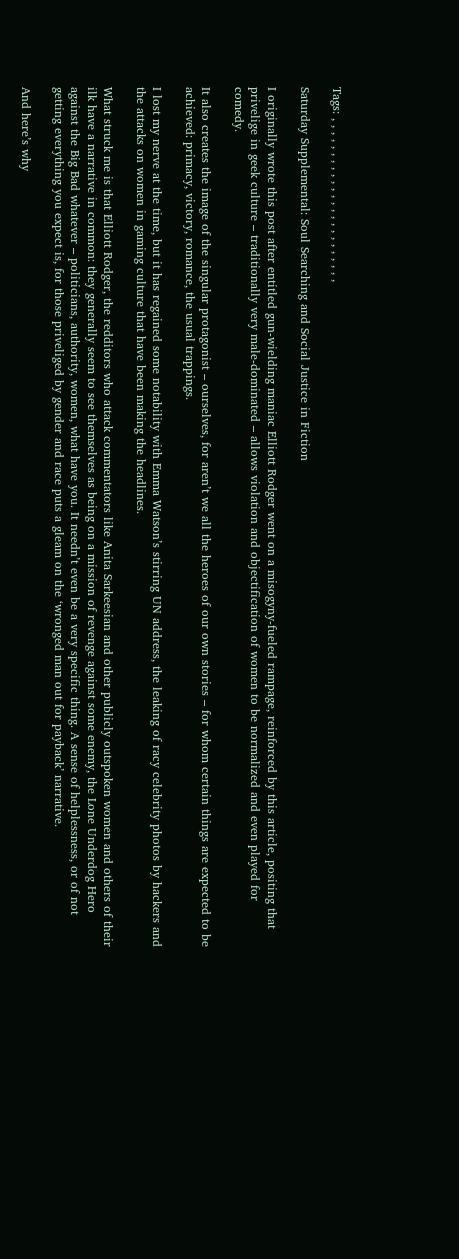Tags: , , , , , , , , , , , , , , , , , , , , , , , ,

Saturday Supplemental: Soul Searching and Social Justice in Fiction

I originally wrote this post after entitled gun-wielding maniac Elliott Rodger went on a misogyny-fueled rampage, reinforced by this article, positing that privelige in geek culture – traditionally very male-dominated – allows violation and objectification of women to be normalized and even played for comedy.

It also creates the image of the singular protagonist – ourselves, for aren’t we all the heroes of our own stories – for whom certain things are expected to be achieved: primacy, victory, romance, the usual trappings.

I lost my nerve at the time, but it has regained some notability with Emma Watson’s stirring UN address, the leaking of racy celebrity photos by hackers and the attacks on women in gaming culture that have been making the headlines.

What struck me is that Elliott Rodger, the redditors who attack commentators like Anita Sarkeesian and other publicly outspoken women and others of their ilk have a narrative in common: they generally seem to see themselves as being on a mission of revenge against some enemy, the Lone Underdog Hero against the Big Bad whatever – politicians, authority, women, what have you. It needn’t even be a very specific thing. A sense of helplessness, or of not getting everything you expect is, for those priveliged by gender and race puts a gleam on the ‘wronged man out for payback’ narrative.

And here’s why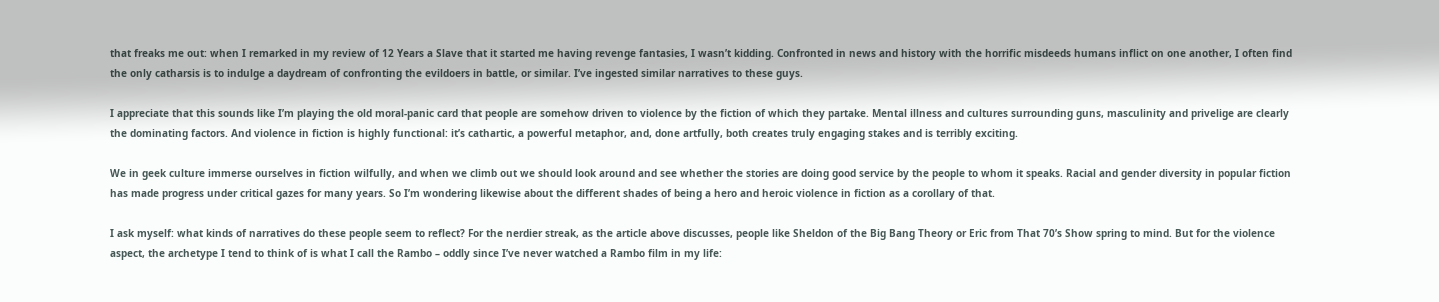that freaks me out: when I remarked in my review of 12 Years a Slave that it started me having revenge fantasies, I wasn’t kidding. Confronted in news and history with the horrific misdeeds humans inflict on one another, I often find the only catharsis is to indulge a daydream of confronting the evildoers in battle, or similar. I’ve ingested similar narratives to these guys.

I appreciate that this sounds like I’m playing the old moral-panic card that people are somehow driven to violence by the fiction of which they partake. Mental illness and cultures surrounding guns, masculinity and privelige are clearly the dominating factors. And violence in fiction is highly functional: it’s cathartic, a powerful metaphor, and, done artfully, both creates truly engaging stakes and is terribly exciting.

We in geek culture immerse ourselves in fiction wilfully, and when we climb out we should look around and see whether the stories are doing good service by the people to whom it speaks. Racial and gender diversity in popular fiction has made progress under critical gazes for many years. So I’m wondering likewise about the different shades of being a hero and heroic violence in fiction as a corollary of that.

I ask myself: what kinds of narratives do these people seem to reflect? For the nerdier streak, as the article above discusses, people like Sheldon of the Big Bang Theory or Eric from That 70’s Show spring to mind. But for the violence aspect, the archetype I tend to think of is what I call the Rambo – oddly since I’ve never watched a Rambo film in my life: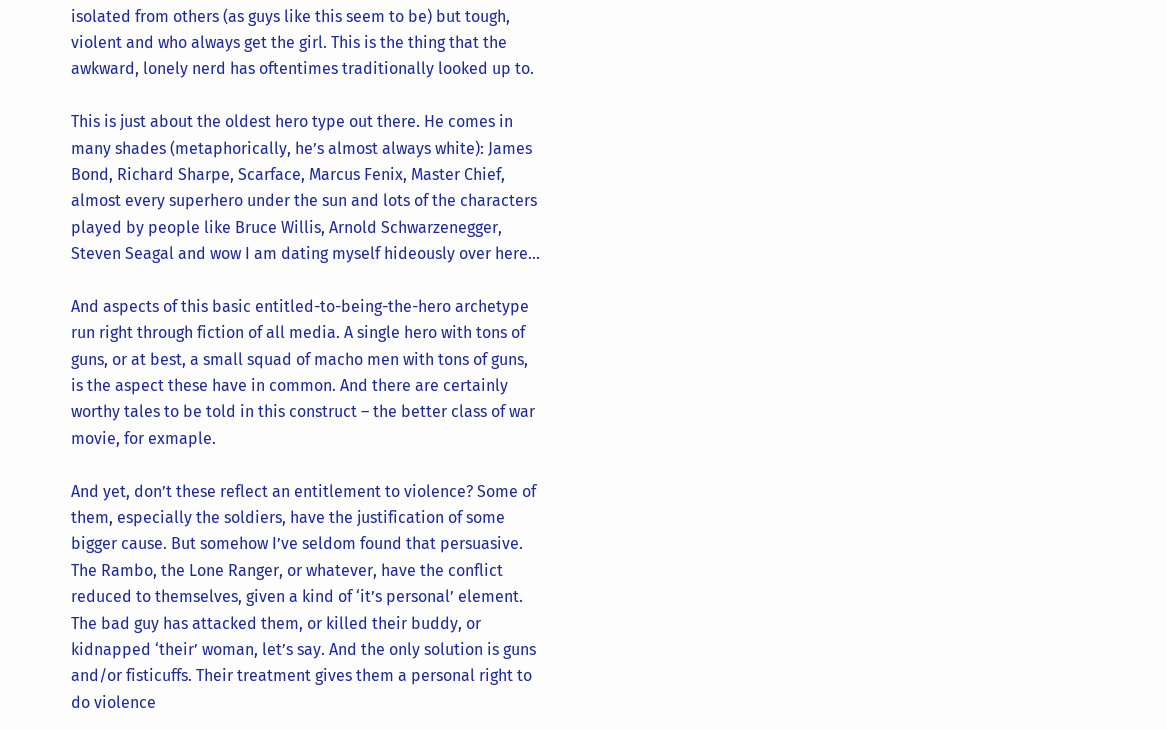isolated from others (as guys like this seem to be) but tough, violent and who always get the girl. This is the thing that the awkward, lonely nerd has oftentimes traditionally looked up to.

This is just about the oldest hero type out there. He comes in many shades (metaphorically, he’s almost always white): James Bond, Richard Sharpe, Scarface, Marcus Fenix, Master Chief, almost every superhero under the sun and lots of the characters played by people like Bruce Willis, Arnold Schwarzenegger, Steven Seagal and wow I am dating myself hideously over here…

And aspects of this basic entitled-to-being-the-hero archetype run right through fiction of all media. A single hero with tons of guns, or at best, a small squad of macho men with tons of guns, is the aspect these have in common. And there are certainly worthy tales to be told in this construct – the better class of war movie, for exmaple.

And yet, don’t these reflect an entitlement to violence? Some of them, especially the soldiers, have the justification of some bigger cause. But somehow I’ve seldom found that persuasive. The Rambo, the Lone Ranger, or whatever, have the conflict reduced to themselves, given a kind of ‘it’s personal’ element. The bad guy has attacked them, or killed their buddy, or kidnapped ‘their’ woman, let’s say. And the only solution is guns and/or fisticuffs. Their treatment gives them a personal right to do violence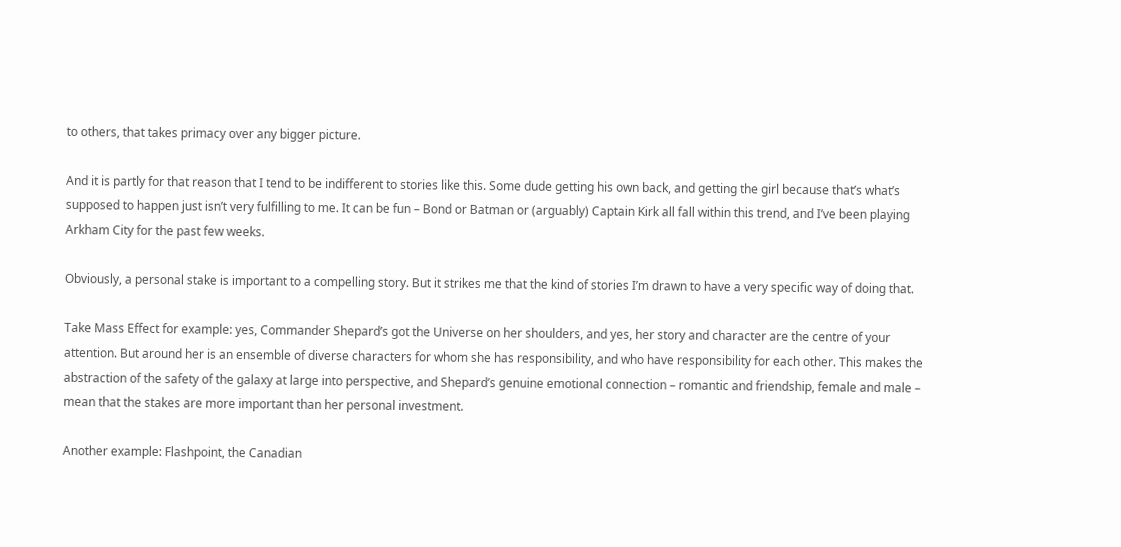to others, that takes primacy over any bigger picture.

And it is partly for that reason that I tend to be indifferent to stories like this. Some dude getting his own back, and getting the girl because that’s what’s supposed to happen just isn’t very fulfilling to me. It can be fun – Bond or Batman or (arguably) Captain Kirk all fall within this trend, and I’ve been playing Arkham City for the past few weeks.

Obviously, a personal stake is important to a compelling story. But it strikes me that the kind of stories I’m drawn to have a very specific way of doing that.

Take Mass Effect for example: yes, Commander Shepard’s got the Universe on her shoulders, and yes, her story and character are the centre of your attention. But around her is an ensemble of diverse characters for whom she has responsibility, and who have responsibility for each other. This makes the abstraction of the safety of the galaxy at large into perspective, and Shepard’s genuine emotional connection – romantic and friendship, female and male – mean that the stakes are more important than her personal investment.

Another example: Flashpoint, the Canadian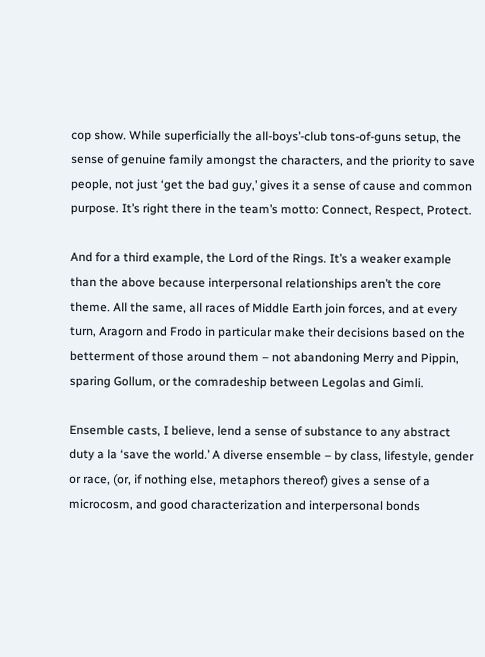cop show. While superficially the all-boys’-club tons-of-guns setup, the sense of genuine family amongst the characters, and the priority to save people, not just ‘get the bad guy,’ gives it a sense of cause and common purpose. It’s right there in the team’s motto: Connect, Respect, Protect.

And for a third example, the Lord of the Rings. It’s a weaker example than the above because interpersonal relationships aren’t the core theme. All the same, all races of Middle Earth join forces, and at every turn, Aragorn and Frodo in particular make their decisions based on the betterment of those around them – not abandoning Merry and Pippin, sparing Gollum, or the comradeship between Legolas and Gimli.

Ensemble casts, I believe, lend a sense of substance to any abstract duty a la ‘save the world.’ A diverse ensemble – by class, lifestyle, gender or race, (or, if nothing else, metaphors thereof) gives a sense of a microcosm, and good characterization and interpersonal bonds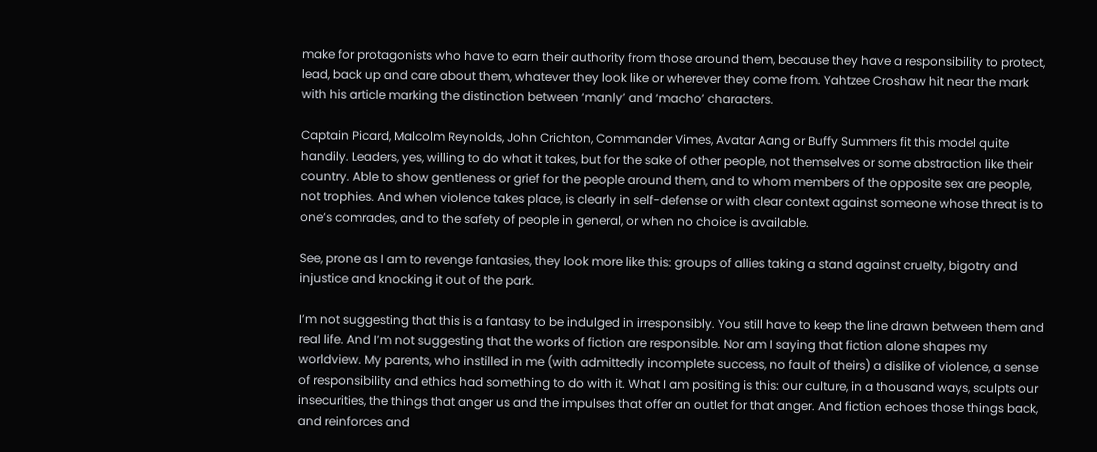make for protagonists who have to earn their authority from those around them, because they have a responsibility to protect, lead, back up and care about them, whatever they look like or wherever they come from. Yahtzee Croshaw hit near the mark with his article marking the distinction between ‘manly’ and ‘macho’ characters.

Captain Picard, Malcolm Reynolds, John Crichton, Commander Vimes, Avatar Aang or Buffy Summers fit this model quite handily. Leaders, yes, willing to do what it takes, but for the sake of other people, not themselves or some abstraction like their country. Able to show gentleness or grief for the people around them, and to whom members of the opposite sex are people, not trophies. And when violence takes place, is clearly in self-defense or with clear context against someone whose threat is to one’s comrades, and to the safety of people in general, or when no choice is available.

See, prone as I am to revenge fantasies, they look more like this: groups of allies taking a stand against cruelty, bigotry and injustice and knocking it out of the park.

I’m not suggesting that this is a fantasy to be indulged in irresponsibly. You still have to keep the line drawn between them and real life. And I’m not suggesting that the works of fiction are responsible. Nor am I saying that fiction alone shapes my worldview. My parents, who instilled in me (with admittedly incomplete success, no fault of theirs) a dislike of violence, a sense of responsibility and ethics had something to do with it. What I am positing is this: our culture, in a thousand ways, sculpts our insecurities, the things that anger us and the impulses that offer an outlet for that anger. And fiction echoes those things back, and reinforces and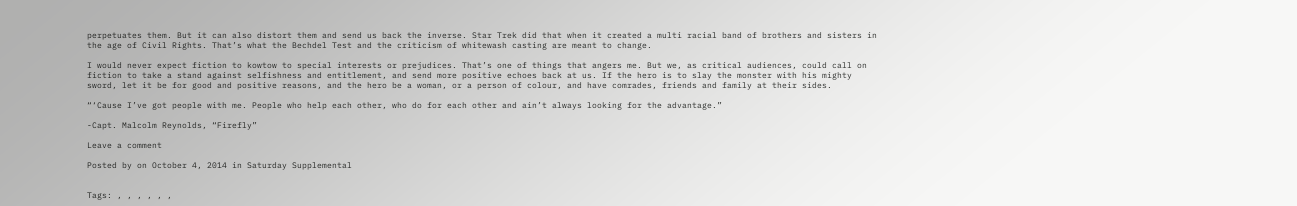perpetuates them. But it can also distort them and send us back the inverse. Star Trek did that when it created a multi racial band of brothers and sisters in the age of Civil Rights. That’s what the Bechdel Test and the criticism of whitewash casting are meant to change.

I would never expect fiction to kowtow to special interests or prejudices. That’s one of things that angers me. But we, as critical audiences, could call on fiction to take a stand against selfishness and entitlement, and send more positive echoes back at us. If the hero is to slay the monster with his mighty sword, let it be for good and positive reasons, and the hero be a woman, or a person of colour, and have comrades, friends and family at their sides.

“‘Cause I’ve got people with me. People who help each other, who do for each other and ain’t always looking for the advantage.”

-Capt. Malcolm Reynolds, “Firefly”

Leave a comment

Posted by on October 4, 2014 in Saturday Supplemental


Tags: , , , , , ,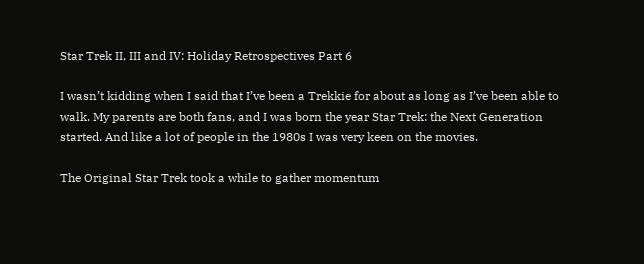Star Trek II, III and IV: Holiday Retrospectives Part 6

I wasn’t kidding when I said that I’ve been a Trekkie for about as long as I’ve been able to walk. My parents are both fans, and I was born the year Star Trek: the Next Generation started. And like a lot of people in the 1980s I was very keen on the movies.

The Original Star Trek took a while to gather momentum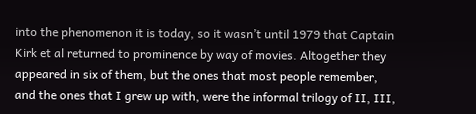into the phenomenon it is today, so it wasn’t until 1979 that Captain Kirk et al returned to prominence by way of movies. Altogether they appeared in six of them, but the ones that most people remember, and the ones that I grew up with, were the informal trilogy of II, III,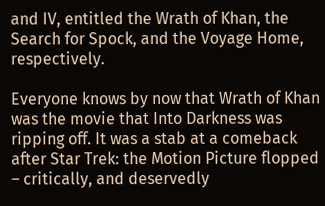and IV, entitled the Wrath of Khan, the Search for Spock, and the Voyage Home, respectively.

Everyone knows by now that Wrath of Khan was the movie that Into Darkness was ripping off. It was a stab at a comeback after Star Trek: the Motion Picture flopped – critically, and deservedly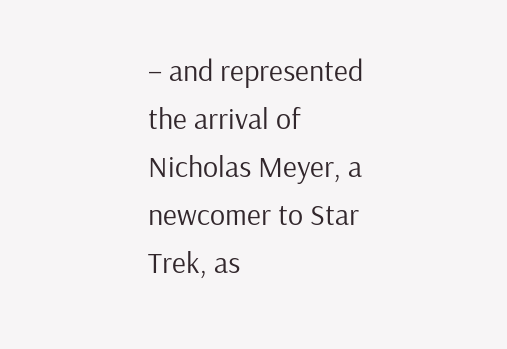– and represented the arrival of Nicholas Meyer, a newcomer to Star Trek, as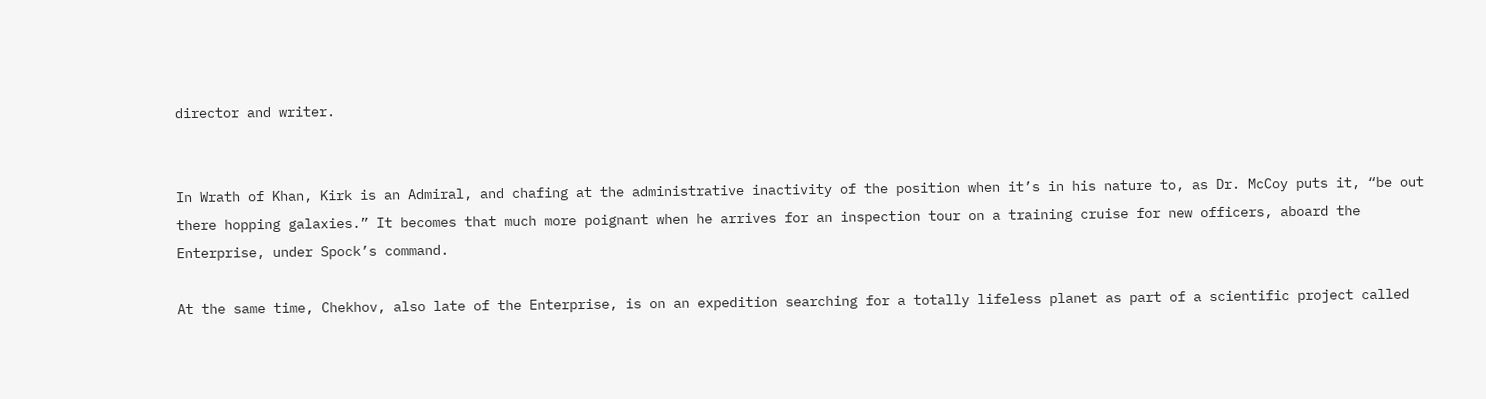director and writer.


In Wrath of Khan, Kirk is an Admiral, and chafing at the administrative inactivity of the position when it’s in his nature to, as Dr. McCoy puts it, “be out there hopping galaxies.” It becomes that much more poignant when he arrives for an inspection tour on a training cruise for new officers, aboard the Enterprise, under Spock’s command.

At the same time, Chekhov, also late of the Enterprise, is on an expedition searching for a totally lifeless planet as part of a scientific project called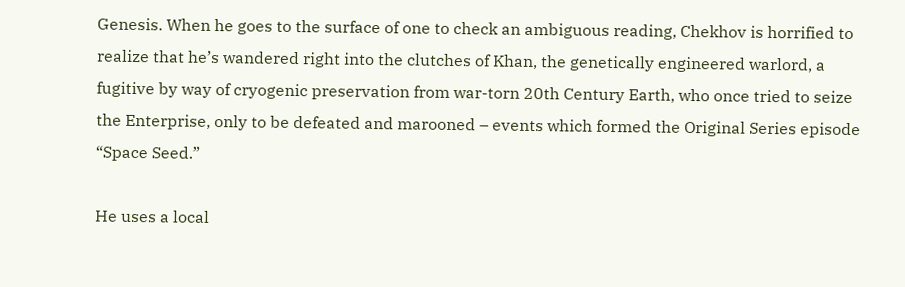Genesis. When he goes to the surface of one to check an ambiguous reading, Chekhov is horrified to realize that he’s wandered right into the clutches of Khan, the genetically engineered warlord, a fugitive by way of cryogenic preservation from war-torn 20th Century Earth, who once tried to seize the Enterprise, only to be defeated and marooned – events which formed the Original Series episode “Space Seed.”

He uses a local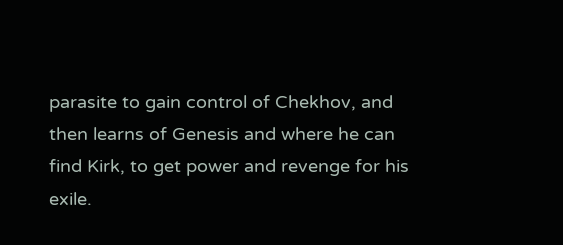parasite to gain control of Chekhov, and then learns of Genesis and where he can find Kirk, to get power and revenge for his exile.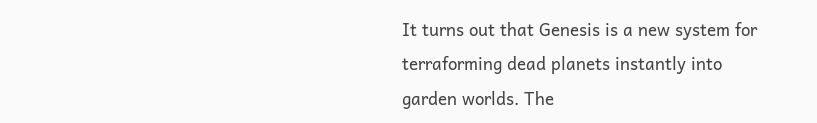It turns out that Genesis is a new system for terraforming dead planets instantly into garden worlds. The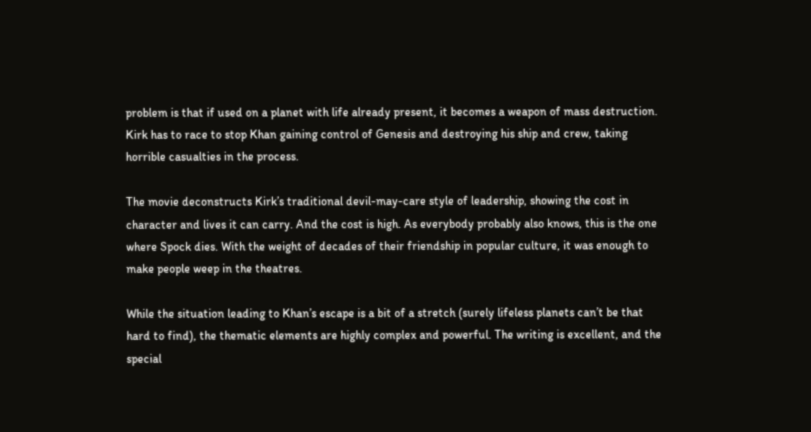problem is that if used on a planet with life already present, it becomes a weapon of mass destruction. Kirk has to race to stop Khan gaining control of Genesis and destroying his ship and crew, taking horrible casualties in the process.

The movie deconstructs Kirk’s traditional devil-may-care style of leadership, showing the cost in character and lives it can carry. And the cost is high. As everybody probably also knows, this is the one where Spock dies. With the weight of decades of their friendship in popular culture, it was enough to make people weep in the theatres.

While the situation leading to Khan’s escape is a bit of a stretch (surely lifeless planets can’t be that hard to find), the thematic elements are highly complex and powerful. The writing is excellent, and the special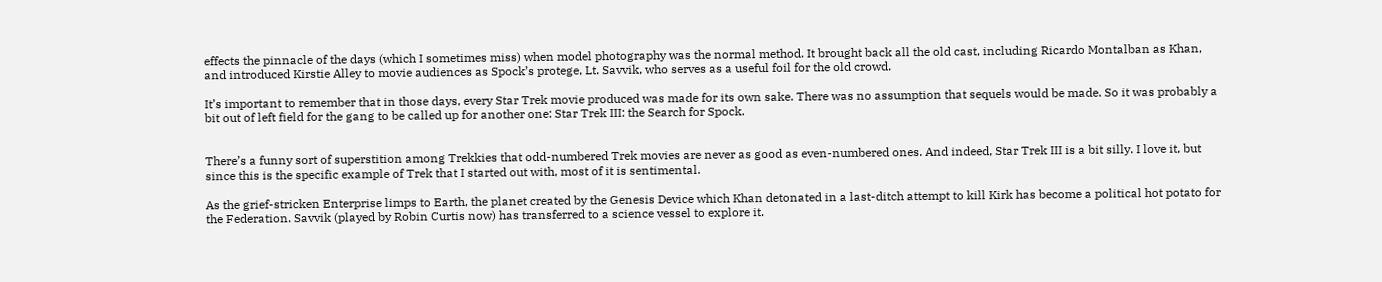effects the pinnacle of the days (which I sometimes miss) when model photography was the normal method. It brought back all the old cast, including Ricardo Montalban as Khan, and introduced Kirstie Alley to movie audiences as Spock’s protege, Lt. Savvik, who serves as a useful foil for the old crowd.

It’s important to remember that in those days, every Star Trek movie produced was made for its own sake. There was no assumption that sequels would be made. So it was probably a bit out of left field for the gang to be called up for another one: Star Trek III: the Search for Spock.


There’s a funny sort of superstition among Trekkies that odd-numbered Trek movies are never as good as even-numbered ones. And indeed, Star Trek III is a bit silly. I love it, but since this is the specific example of Trek that I started out with, most of it is sentimental.

As the grief-stricken Enterprise limps to Earth, the planet created by the Genesis Device which Khan detonated in a last-ditch attempt to kill Kirk has become a political hot potato for the Federation. Savvik (played by Robin Curtis now) has transferred to a science vessel to explore it.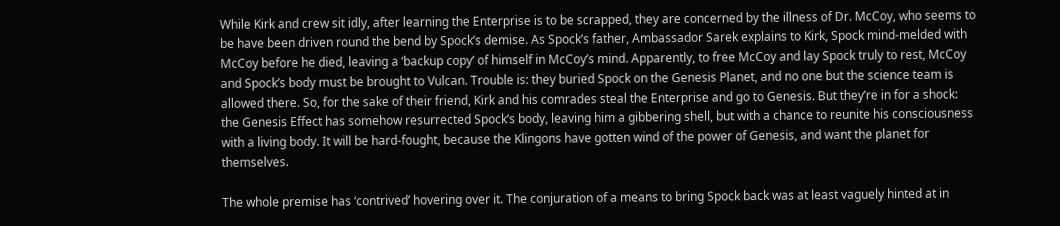While Kirk and crew sit idly, after learning the Enterprise is to be scrapped, they are concerned by the illness of Dr. McCoy, who seems to be have been driven round the bend by Spock’s demise. As Spock’s father, Ambassador Sarek explains to Kirk, Spock mind-melded with McCoy before he died, leaving a ‘backup copy’ of himself in McCoy’s mind. Apparently, to free McCoy and lay Spock truly to rest, McCoy and Spock’s body must be brought to Vulcan. Trouble is: they buried Spock on the Genesis Planet, and no one but the science team is allowed there. So, for the sake of their friend, Kirk and his comrades steal the Enterprise and go to Genesis. But they’re in for a shock: the Genesis Effect has somehow resurrected Spock’s body, leaving him a gibbering shell, but with a chance to reunite his consciousness with a living body. It will be hard-fought, because the Klingons have gotten wind of the power of Genesis, and want the planet for themselves.

The whole premise has ‘contrived’ hovering over it. The conjuration of a means to bring Spock back was at least vaguely hinted at in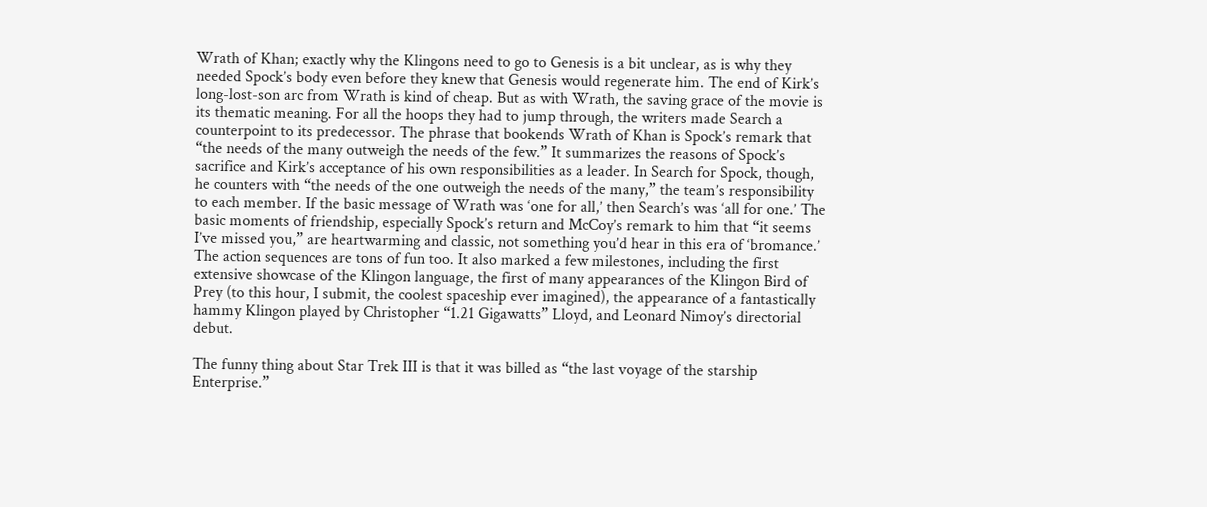Wrath of Khan; exactly why the Klingons need to go to Genesis is a bit unclear, as is why they needed Spock’s body even before they knew that Genesis would regenerate him. The end of Kirk’s long-lost-son arc from Wrath is kind of cheap. But as with Wrath, the saving grace of the movie is its thematic meaning. For all the hoops they had to jump through, the writers made Search a counterpoint to its predecessor. The phrase that bookends Wrath of Khan is Spock’s remark that “the needs of the many outweigh the needs of the few.” It summarizes the reasons of Spock’s sacrifice and Kirk’s acceptance of his own responsibilities as a leader. In Search for Spock, though, he counters with “the needs of the one outweigh the needs of the many,” the team’s responsibility to each member. If the basic message of Wrath was ‘one for all,’ then Search’s was ‘all for one.’ The basic moments of friendship, especially Spock’s return and McCoy’s remark to him that “it seems I’ve missed you,” are heartwarming and classic, not something you’d hear in this era of ‘bromance.’ The action sequences are tons of fun too. It also marked a few milestones, including the first extensive showcase of the Klingon language, the first of many appearances of the Klingon Bird of Prey (to this hour, I submit, the coolest spaceship ever imagined), the appearance of a fantastically hammy Klingon played by Christopher “1.21 Gigawatts” Lloyd, and Leonard Nimoy’s directorial debut.

The funny thing about Star Trek III is that it was billed as “the last voyage of the starship Enterprise.”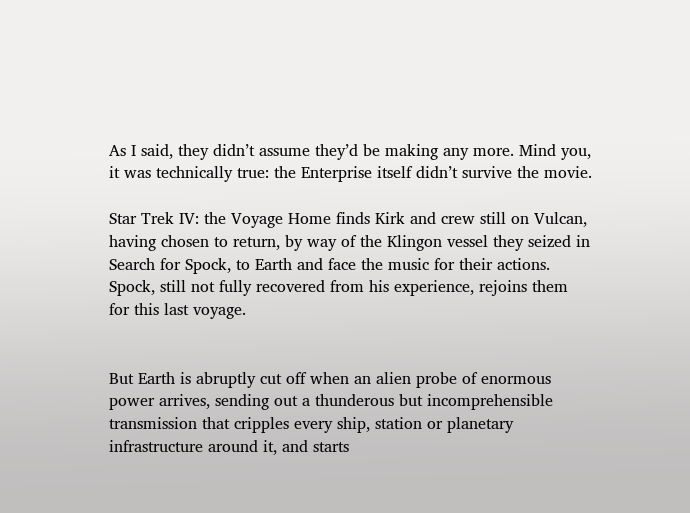As I said, they didn’t assume they’d be making any more. Mind you, it was technically true: the Enterprise itself didn’t survive the movie.

Star Trek IV: the Voyage Home finds Kirk and crew still on Vulcan, having chosen to return, by way of the Klingon vessel they seized in Search for Spock, to Earth and face the music for their actions. Spock, still not fully recovered from his experience, rejoins them for this last voyage.


But Earth is abruptly cut off when an alien probe of enormous power arrives, sending out a thunderous but incomprehensible transmission that cripples every ship, station or planetary infrastructure around it, and starts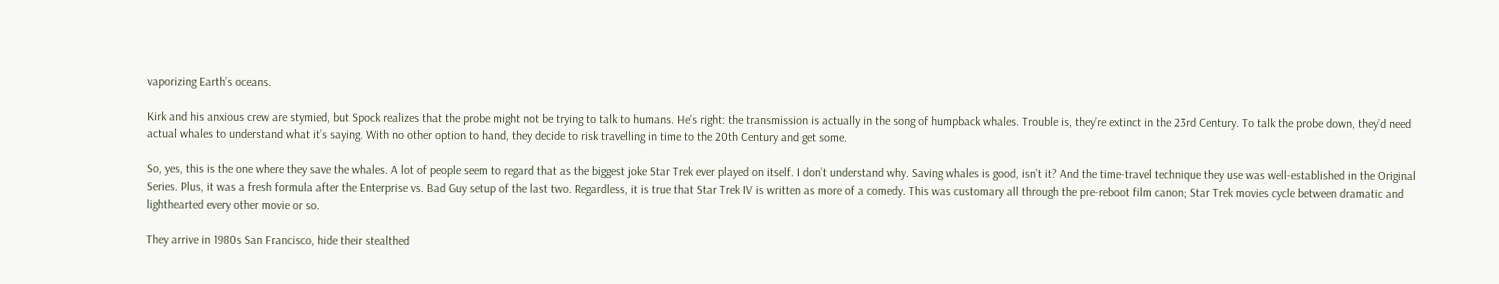vaporizing Earth’s oceans.

Kirk and his anxious crew are stymied, but Spock realizes that the probe might not be trying to talk to humans. He’s right: the transmission is actually in the song of humpback whales. Trouble is, they’re extinct in the 23rd Century. To talk the probe down, they’d need actual whales to understand what it’s saying. With no other option to hand, they decide to risk travelling in time to the 20th Century and get some.

So, yes, this is the one where they save the whales. A lot of people seem to regard that as the biggest joke Star Trek ever played on itself. I don’t understand why. Saving whales is good, isn’t it? And the time-travel technique they use was well-established in the Original Series. Plus, it was a fresh formula after the Enterprise vs. Bad Guy setup of the last two. Regardless, it is true that Star Trek IV is written as more of a comedy. This was customary all through the pre-reboot film canon; Star Trek movies cycle between dramatic and lighthearted every other movie or so.

They arrive in 1980s San Francisco, hide their stealthed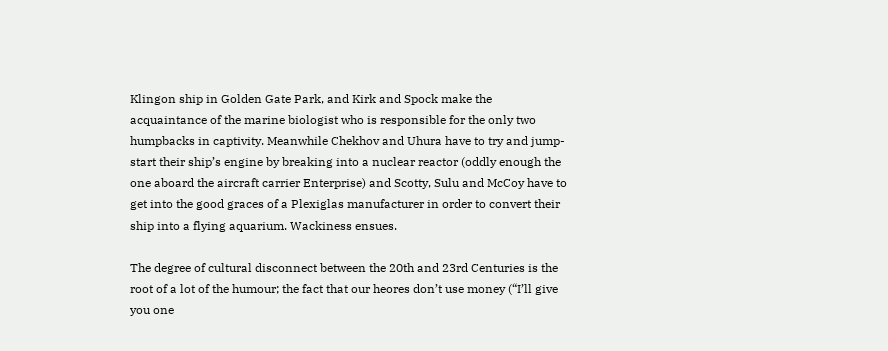Klingon ship in Golden Gate Park, and Kirk and Spock make the acquaintance of the marine biologist who is responsible for the only two humpbacks in captivity. Meanwhile Chekhov and Uhura have to try and jump-start their ship’s engine by breaking into a nuclear reactor (oddly enough the one aboard the aircraft carrier Enterprise) and Scotty, Sulu and McCoy have to get into the good graces of a Plexiglas manufacturer in order to convert their ship into a flying aquarium. Wackiness ensues.

The degree of cultural disconnect between the 20th and 23rd Centuries is the root of a lot of the humour; the fact that our heores don’t use money (“I’ll give you one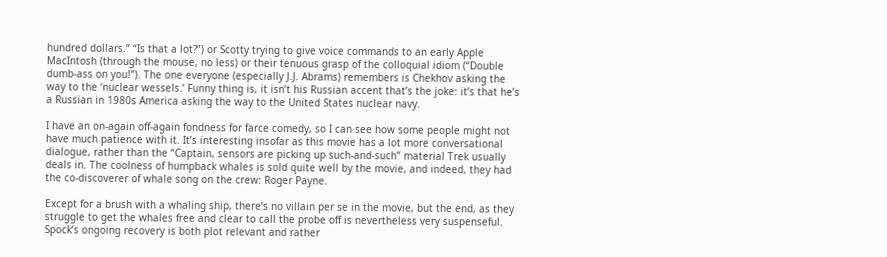hundred dollars.” “Is that a lot?”) or Scotty trying to give voice commands to an early Apple MacIntosh (through the mouse, no less) or their tenuous grasp of the colloquial idiom (“Double dumb-ass on you!”). The one everyone (especially J.J. Abrams) remembers is Chekhov asking the way to the ‘nuclear wessels.’ Funny thing is, it isn’t his Russian accent that’s the joke: it’s that he’s a Russian in 1980s America asking the way to the United States nuclear navy.

I have an on-again off-again fondness for farce comedy, so I can see how some people might not have much patience with it. It’s interesting insofar as this movie has a lot more conversational dialogue, rather than the “Captain, sensors are picking up such-and-such” material Trek usually deals in. The coolness of humpback whales is sold quite well by the movie, and indeed, they had the co-discoverer of whale song on the crew: Roger Payne.

Except for a brush with a whaling ship, there’s no villain per se in the movie, but the end, as they struggle to get the whales free and clear to call the probe off is nevertheless very suspenseful. Spock’s ongoing recovery is both plot relevant and rather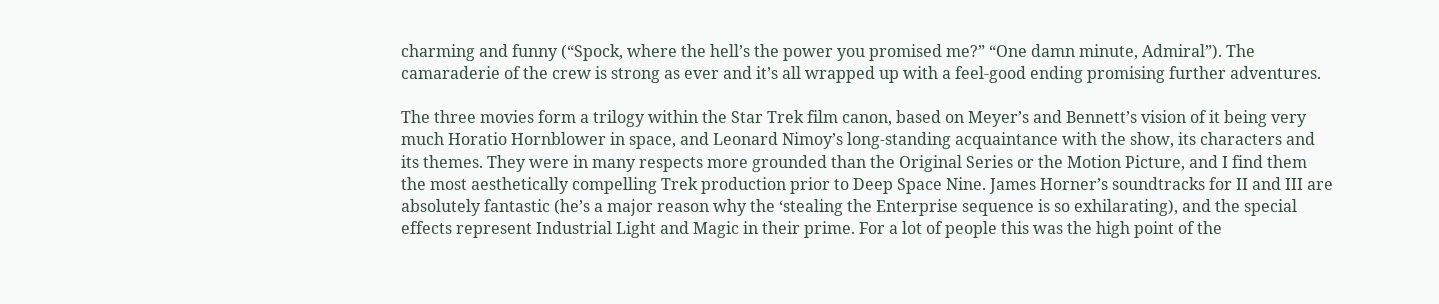charming and funny (“Spock, where the hell’s the power you promised me?” “One damn minute, Admiral”). The camaraderie of the crew is strong as ever and it’s all wrapped up with a feel-good ending promising further adventures.

The three movies form a trilogy within the Star Trek film canon, based on Meyer’s and Bennett’s vision of it being very much Horatio Hornblower in space, and Leonard Nimoy’s long-standing acquaintance with the show, its characters and its themes. They were in many respects more grounded than the Original Series or the Motion Picture, and I find them the most aesthetically compelling Trek production prior to Deep Space Nine. James Horner’s soundtracks for II and III are absolutely fantastic (he’s a major reason why the ‘stealing the Enterprise sequence is so exhilarating), and the special effects represent Industrial Light and Magic in their prime. For a lot of people this was the high point of the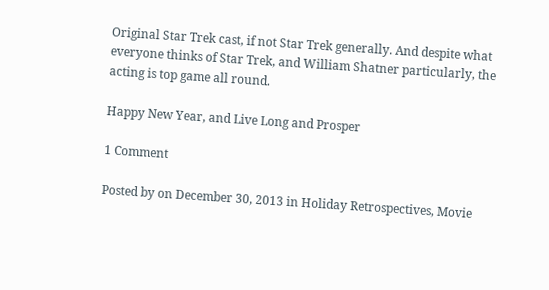Original Star Trek cast, if not Star Trek generally. And despite what everyone thinks of Star Trek, and William Shatner particularly, the acting is top game all round.

Happy New Year, and Live Long and Prosper

1 Comment

Posted by on December 30, 2013 in Holiday Retrospectives, Movie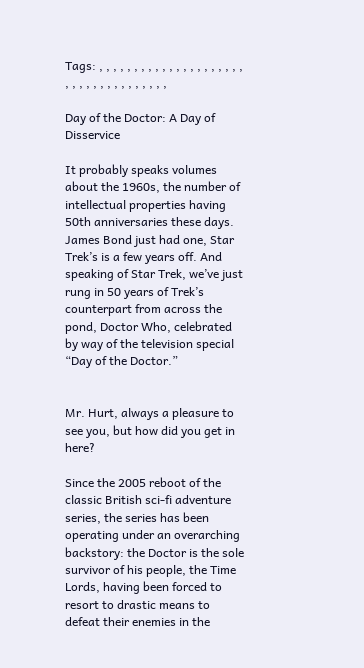Tags: , , , , , , , , , , , , , , , , , , , , , , , , , , , , , , , , , , , ,

Day of the Doctor: A Day of Disservice

It probably speaks volumes about the 1960s, the number of intellectual properties having 50th anniversaries these days. James Bond just had one, Star Trek’s is a few years off. And speaking of Star Trek, we’ve just rung in 50 years of Trek’s counterpart from across the pond, Doctor Who, celebrated by way of the television special “Day of the Doctor.”


Mr. Hurt, always a pleasure to see you, but how did you get in here?

Since the 2005 reboot of the classic British sci-fi adventure series, the series has been operating under an overarching backstory: the Doctor is the sole survivor of his people, the Time Lords, having been forced to resort to drastic means to defeat their enemies in the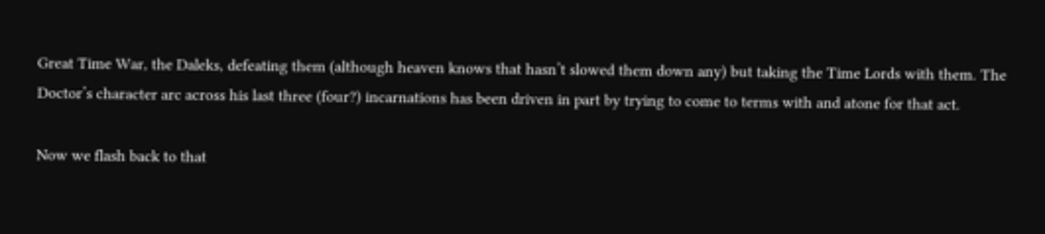Great Time War, the Daleks, defeating them (although heaven knows that hasn’t slowed them down any) but taking the Time Lords with them. The Doctor’s character arc across his last three (four?) incarnations has been driven in part by trying to come to terms with and atone for that act.

Now we flash back to that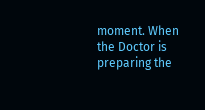moment. When the Doctor is preparing the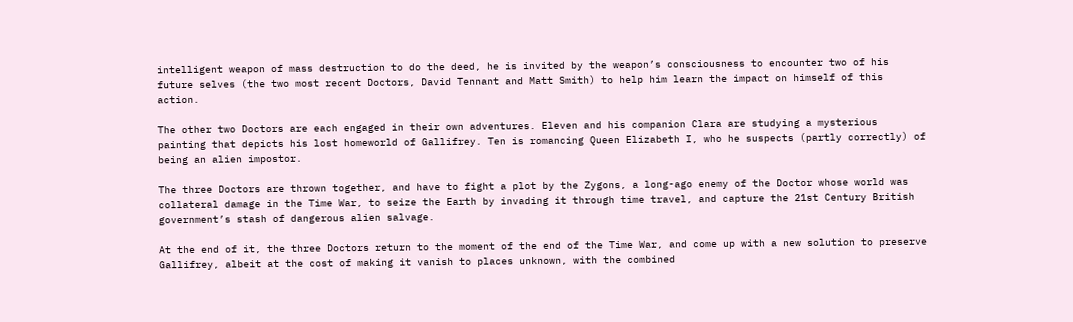intelligent weapon of mass destruction to do the deed, he is invited by the weapon’s consciousness to encounter two of his future selves (the two most recent Doctors, David Tennant and Matt Smith) to help him learn the impact on himself of this action.

The other two Doctors are each engaged in their own adventures. Eleven and his companion Clara are studying a mysterious painting that depicts his lost homeworld of Gallifrey. Ten is romancing Queen Elizabeth I, who he suspects (partly correctly) of being an alien impostor.

The three Doctors are thrown together, and have to fight a plot by the Zygons, a long-ago enemy of the Doctor whose world was collateral damage in the Time War, to seize the Earth by invading it through time travel, and capture the 21st Century British government’s stash of dangerous alien salvage.

At the end of it, the three Doctors return to the moment of the end of the Time War, and come up with a new solution to preserve Gallifrey, albeit at the cost of making it vanish to places unknown, with the combined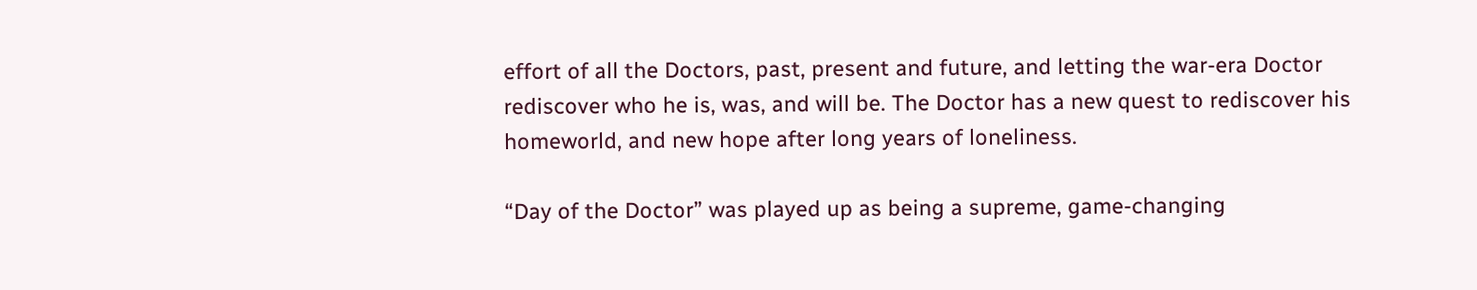effort of all the Doctors, past, present and future, and letting the war-era Doctor rediscover who he is, was, and will be. The Doctor has a new quest to rediscover his homeworld, and new hope after long years of loneliness.

“Day of the Doctor” was played up as being a supreme, game-changing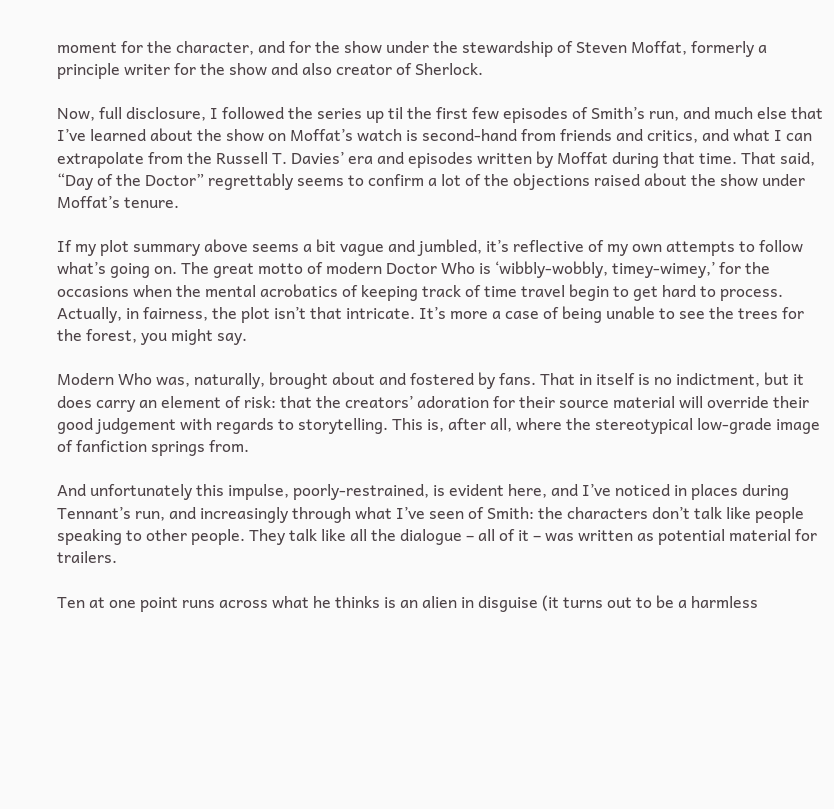moment for the character, and for the show under the stewardship of Steven Moffat, formerly a principle writer for the show and also creator of Sherlock.

Now, full disclosure, I followed the series up til the first few episodes of Smith’s run, and much else that I’ve learned about the show on Moffat’s watch is second-hand from friends and critics, and what I can extrapolate from the Russell T. Davies’ era and episodes written by Moffat during that time. That said, “Day of the Doctor” regrettably seems to confirm a lot of the objections raised about the show under Moffat’s tenure.

If my plot summary above seems a bit vague and jumbled, it’s reflective of my own attempts to follow what’s going on. The great motto of modern Doctor Who is ‘wibbly-wobbly, timey-wimey,’ for the occasions when the mental acrobatics of keeping track of time travel begin to get hard to process. Actually, in fairness, the plot isn’t that intricate. It’s more a case of being unable to see the trees for the forest, you might say.

Modern Who was, naturally, brought about and fostered by fans. That in itself is no indictment, but it does carry an element of risk: that the creators’ adoration for their source material will override their good judgement with regards to storytelling. This is, after all, where the stereotypical low-grade image of fanfiction springs from.

And unfortunately this impulse, poorly-restrained, is evident here, and I’ve noticed in places during Tennant’s run, and increasingly through what I’ve seen of Smith: the characters don’t talk like people speaking to other people. They talk like all the dialogue – all of it – was written as potential material for trailers.

Ten at one point runs across what he thinks is an alien in disguise (it turns out to be a harmless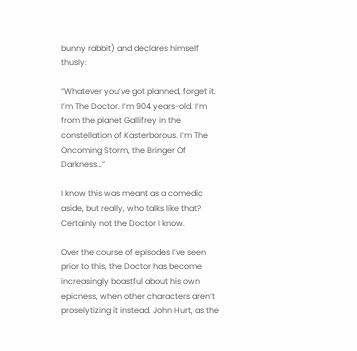bunny rabbit) and declares himself thusly:

“Whatever you’ve got planned, forget it. I’m The Doctor. I’m 904 years-old. I’m from the planet Gallifrey in the constellation of Kasterborous. I’m The Oncoming Storm, the Bringer Of Darkness…”

I know this was meant as a comedic aside, but really, who talks like that? Certainly not the Doctor I know.

Over the course of episodes I’ve seen prior to this, the Doctor has become increasingly boastful about his own epicness, when other characters aren’t proselytizing it instead. John Hurt, as the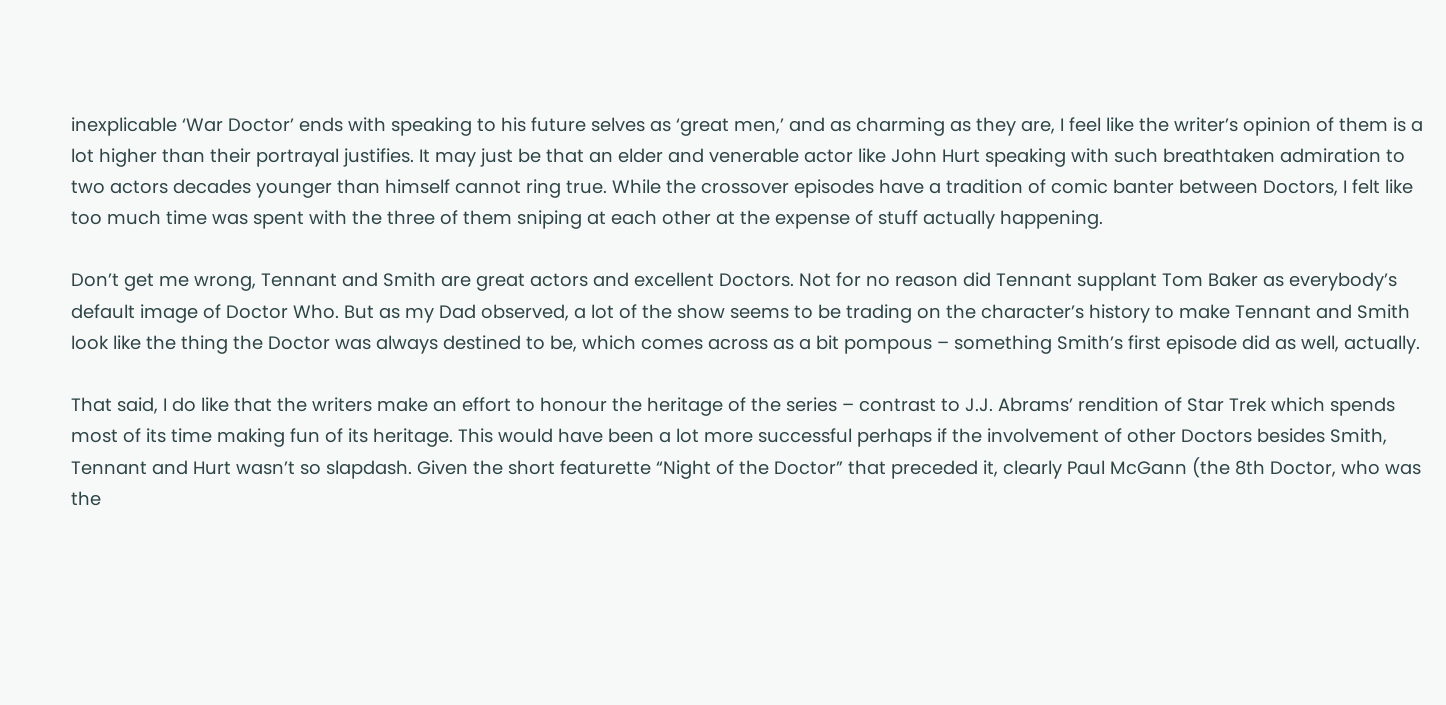inexplicable ‘War Doctor’ ends with speaking to his future selves as ‘great men,’ and as charming as they are, I feel like the writer’s opinion of them is a lot higher than their portrayal justifies. It may just be that an elder and venerable actor like John Hurt speaking with such breathtaken admiration to two actors decades younger than himself cannot ring true. While the crossover episodes have a tradition of comic banter between Doctors, I felt like too much time was spent with the three of them sniping at each other at the expense of stuff actually happening.

Don’t get me wrong, Tennant and Smith are great actors and excellent Doctors. Not for no reason did Tennant supplant Tom Baker as everybody’s default image of Doctor Who. But as my Dad observed, a lot of the show seems to be trading on the character’s history to make Tennant and Smith look like the thing the Doctor was always destined to be, which comes across as a bit pompous – something Smith’s first episode did as well, actually.

That said, I do like that the writers make an effort to honour the heritage of the series – contrast to J.J. Abrams’ rendition of Star Trek which spends most of its time making fun of its heritage. This would have been a lot more successful perhaps if the involvement of other Doctors besides Smith, Tennant and Hurt wasn’t so slapdash. Given the short featurette “Night of the Doctor” that preceded it, clearly Paul McGann (the 8th Doctor, who was the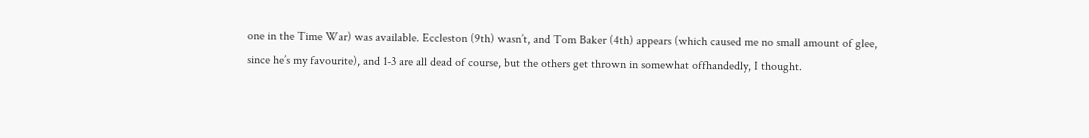one in the Time War) was available. Eccleston (9th) wasn’t, and Tom Baker (4th) appears (which caused me no small amount of glee, since he’s my favourite), and 1-3 are all dead of course, but the others get thrown in somewhat offhandedly, I thought.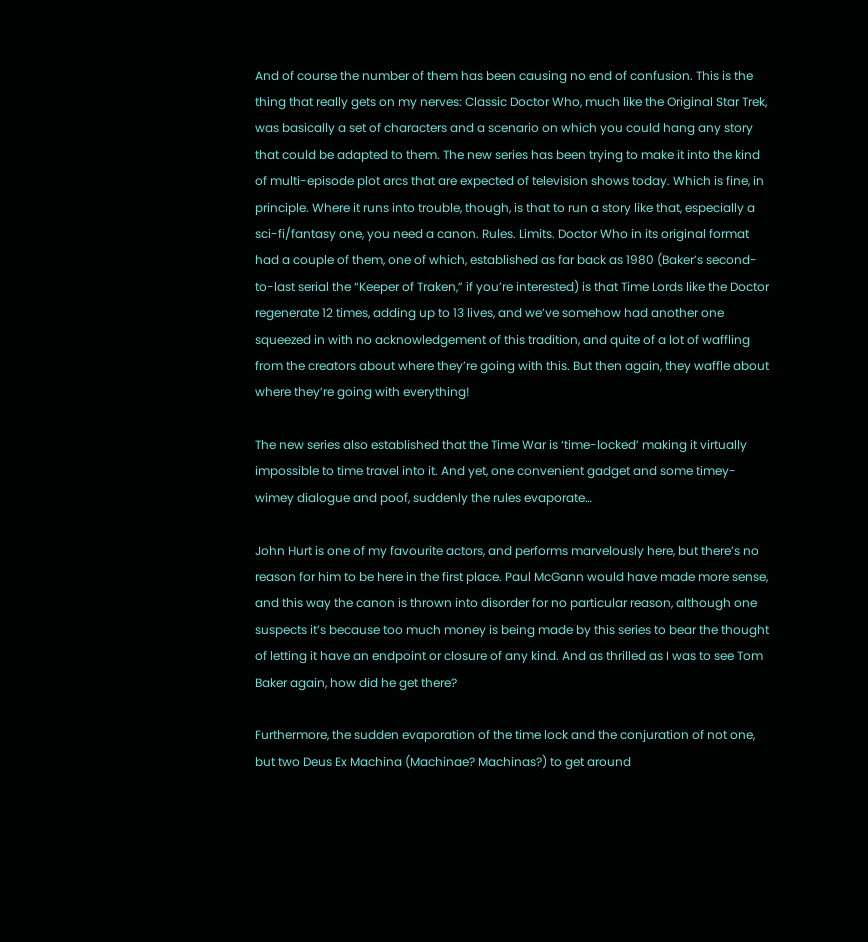And of course the number of them has been causing no end of confusion. This is the thing that really gets on my nerves: Classic Doctor Who, much like the Original Star Trek, was basically a set of characters and a scenario on which you could hang any story that could be adapted to them. The new series has been trying to make it into the kind of multi-episode plot arcs that are expected of television shows today. Which is fine, in principle. Where it runs into trouble, though, is that to run a story like that, especially a sci-fi/fantasy one, you need a canon. Rules. Limits. Doctor Who in its original format had a couple of them, one of which, established as far back as 1980 (Baker’s second-to-last serial the “Keeper of Traken,” if you’re interested) is that Time Lords like the Doctor regenerate 12 times, adding up to 13 lives, and we’ve somehow had another one squeezed in with no acknowledgement of this tradition, and quite of a lot of waffling from the creators about where they’re going with this. But then again, they waffle about where they’re going with everything!

The new series also established that the Time War is ‘time-locked’ making it virtually impossible to time travel into it. And yet, one convenient gadget and some timey-wimey dialogue and poof, suddenly the rules evaporate…

John Hurt is one of my favourite actors, and performs marvelously here, but there’s no reason for him to be here in the first place. Paul McGann would have made more sense, and this way the canon is thrown into disorder for no particular reason, although one suspects it’s because too much money is being made by this series to bear the thought of letting it have an endpoint or closure of any kind. And as thrilled as I was to see Tom Baker again, how did he get there?

Furthermore, the sudden evaporation of the time lock and the conjuration of not one, but two Deus Ex Machina (Machinae? Machinas?) to get around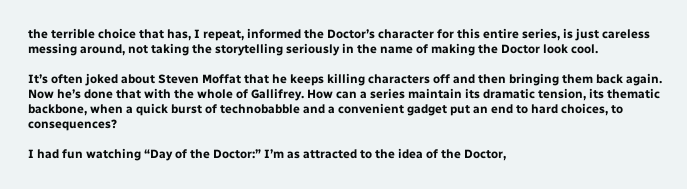the terrible choice that has, I repeat, informed the Doctor’s character for this entire series, is just careless messing around, not taking the storytelling seriously in the name of making the Doctor look cool.

It’s often joked about Steven Moffat that he keeps killing characters off and then bringing them back again. Now he’s done that with the whole of Gallifrey. How can a series maintain its dramatic tension, its thematic backbone, when a quick burst of technobabble and a convenient gadget put an end to hard choices, to consequences?

I had fun watching “Day of the Doctor:” I’m as attracted to the idea of the Doctor,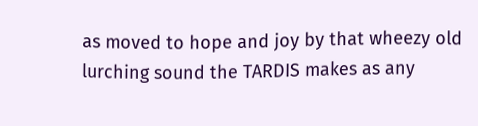as moved to hope and joy by that wheezy old lurching sound the TARDIS makes as any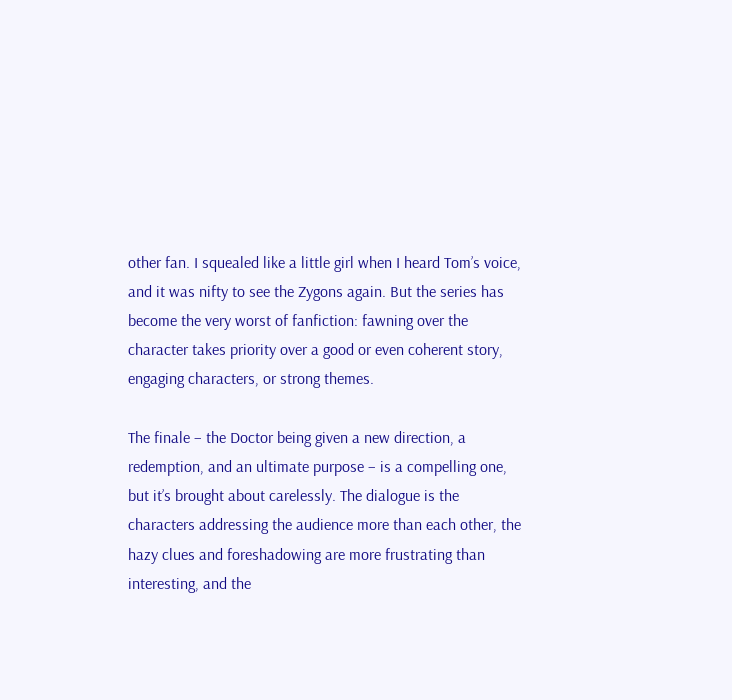other fan. I squealed like a little girl when I heard Tom’s voice, and it was nifty to see the Zygons again. But the series has become the very worst of fanfiction: fawning over the character takes priority over a good or even coherent story, engaging characters, or strong themes.

The finale – the Doctor being given a new direction, a redemption, and an ultimate purpose – is a compelling one, but it’s brought about carelessly. The dialogue is the characters addressing the audience more than each other, the hazy clues and foreshadowing are more frustrating than interesting, and the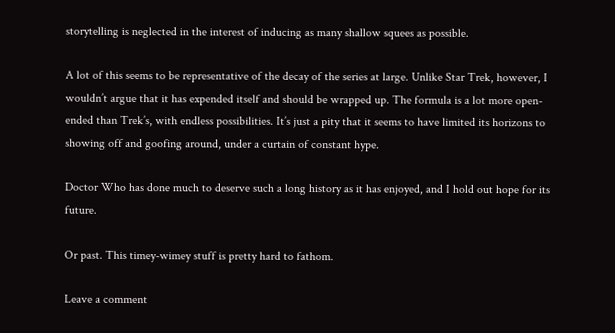storytelling is neglected in the interest of inducing as many shallow squees as possible.

A lot of this seems to be representative of the decay of the series at large. Unlike Star Trek, however, I wouldn’t argue that it has expended itself and should be wrapped up. The formula is a lot more open-ended than Trek’s, with endless possibilities. It’s just a pity that it seems to have limited its horizons to showing off and goofing around, under a curtain of constant hype.

Doctor Who has done much to deserve such a long history as it has enjoyed, and I hold out hope for its future.

Or past. This timey-wimey stuff is pretty hard to fathom.

Leave a comment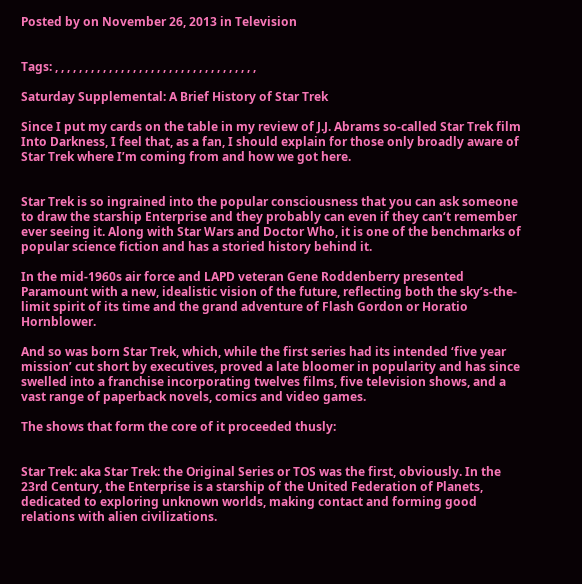Posted by on November 26, 2013 in Television


Tags: , , , , , , , , , , , , , , , , , , , , , , , , , , , , , , , , , ,

Saturday Supplemental: A Brief History of Star Trek

Since I put my cards on the table in my review of J.J. Abrams so-called Star Trek film Into Darkness, I feel that, as a fan, I should explain for those only broadly aware of Star Trek where I’m coming from and how we got here.


Star Trek is so ingrained into the popular consciousness that you can ask someone to draw the starship Enterprise and they probably can even if they can‘t remember ever seeing it. Along with Star Wars and Doctor Who, it is one of the benchmarks of popular science fiction and has a storied history behind it.

In the mid-1960s air force and LAPD veteran Gene Roddenberry presented Paramount with a new, idealistic vision of the future, reflecting both the sky’s-the-limit spirit of its time and the grand adventure of Flash Gordon or Horatio Hornblower.

And so was born Star Trek, which, while the first series had its intended ‘five year mission’ cut short by executives, proved a late bloomer in popularity and has since swelled into a franchise incorporating twelves films, five television shows, and a vast range of paperback novels, comics and video games.

The shows that form the core of it proceeded thusly:


Star Trek: aka Star Trek: the Original Series or TOS was the first, obviously. In the 23rd Century, the Enterprise is a starship of the United Federation of Planets, dedicated to exploring unknown worlds, making contact and forming good relations with alien civilizations.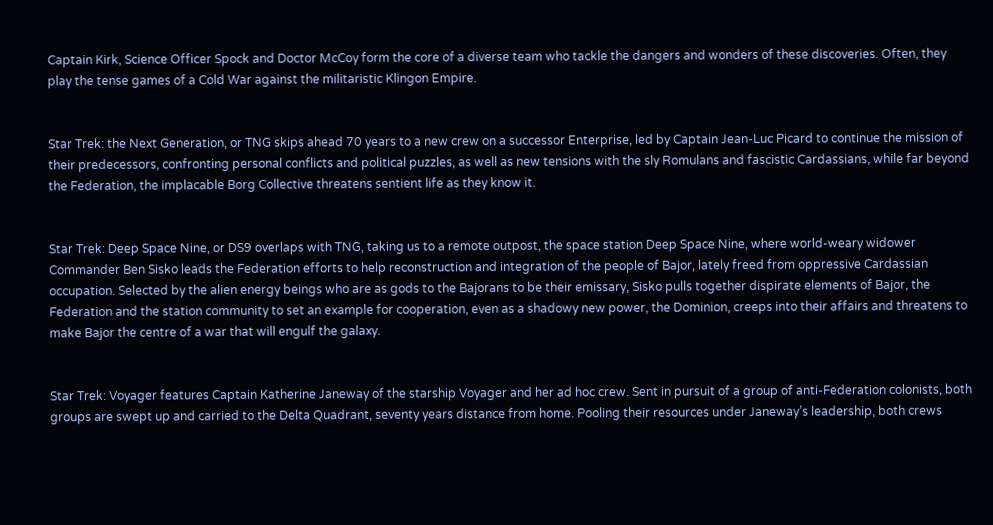Captain Kirk, Science Officer Spock and Doctor McCoy form the core of a diverse team who tackle the dangers and wonders of these discoveries. Often, they play the tense games of a Cold War against the militaristic Klingon Empire.


Star Trek: the Next Generation, or TNG skips ahead 70 years to a new crew on a successor Enterprise, led by Captain Jean-Luc Picard to continue the mission of their predecessors, confronting personal conflicts and political puzzles, as well as new tensions with the sly Romulans and fascistic Cardassians, while far beyond the Federation, the implacable Borg Collective threatens sentient life as they know it.


Star Trek: Deep Space Nine, or DS9 overlaps with TNG, taking us to a remote outpost, the space station Deep Space Nine, where world-weary widower Commander Ben Sisko leads the Federation efforts to help reconstruction and integration of the people of Bajor, lately freed from oppressive Cardassian occupation. Selected by the alien energy beings who are as gods to the Bajorans to be their emissary, Sisko pulls together dispirate elements of Bajor, the Federation and the station community to set an example for cooperation, even as a shadowy new power, the Dominion, creeps into their affairs and threatens to make Bajor the centre of a war that will engulf the galaxy.


Star Trek: Voyager features Captain Katherine Janeway of the starship Voyager and her ad hoc crew. Sent in pursuit of a group of anti-Federation colonists, both groups are swept up and carried to the Delta Quadrant, seventy years distance from home. Pooling their resources under Janeway’s leadership, both crews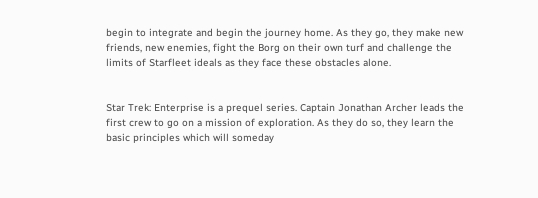begin to integrate and begin the journey home. As they go, they make new friends, new enemies, fight the Borg on their own turf and challenge the limits of Starfleet ideals as they face these obstacles alone.


Star Trek: Enterprise is a prequel series. Captain Jonathan Archer leads the first crew to go on a mission of exploration. As they do so, they learn the basic principles which will someday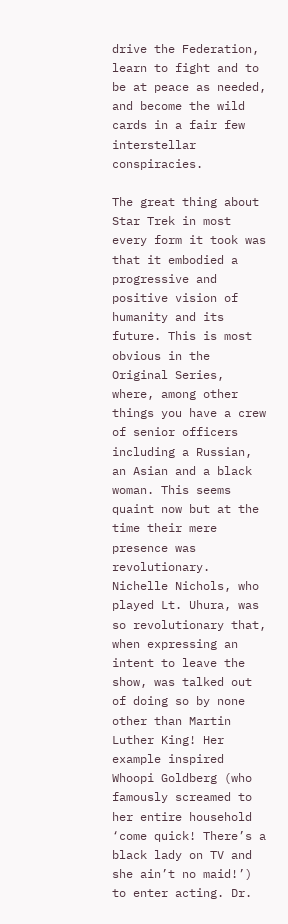drive the Federation, learn to fight and to be at peace as needed, and become the wild cards in a fair few interstellar conspiracies.

The great thing about Star Trek in most every form it took was that it embodied a progressive and positive vision of humanity and its future. This is most obvious in the Original Series, where, among other things you have a crew of senior officers including a Russian, an Asian and a black woman. This seems quaint now but at the time their mere presence was revolutionary. Nichelle Nichols, who played Lt. Uhura, was so revolutionary that, when expressing an intent to leave the show, was talked out of doing so by none other than Martin Luther King! Her example inspired Whoopi Goldberg (who famously screamed to her entire household ‘come quick! There’s a black lady on TV and she ain’t no maid!’) to enter acting. Dr.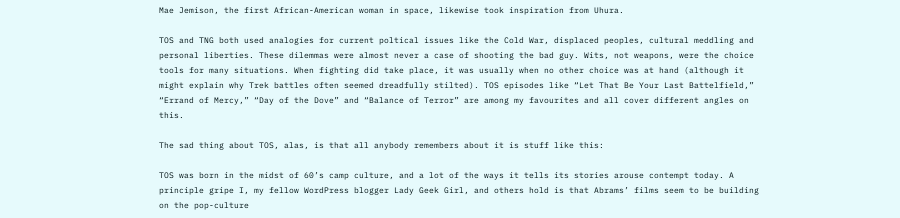Mae Jemison, the first African-American woman in space, likewise took inspiration from Uhura.

TOS and TNG both used analogies for current poltical issues like the Cold War, displaced peoples, cultural meddling and personal liberties. These dilemmas were almost never a case of shooting the bad guy. Wits, not weapons, were the choice tools for many situations. When fighting did take place, it was usually when no other choice was at hand (although it might explain why Trek battles often seemed dreadfully stilted). TOS episodes like “Let That Be Your Last Battelfield,” “Errand of Mercy,” “Day of the Dove” and “Balance of Terror” are among my favourites and all cover different angles on this.

The sad thing about TOS, alas, is that all anybody remembers about it is stuff like this:

TOS was born in the midst of 60’s camp culture, and a lot of the ways it tells its stories arouse contempt today. A principle gripe I, my fellow WordPress blogger Lady Geek Girl, and others hold is that Abrams’ films seem to be building on the pop-culture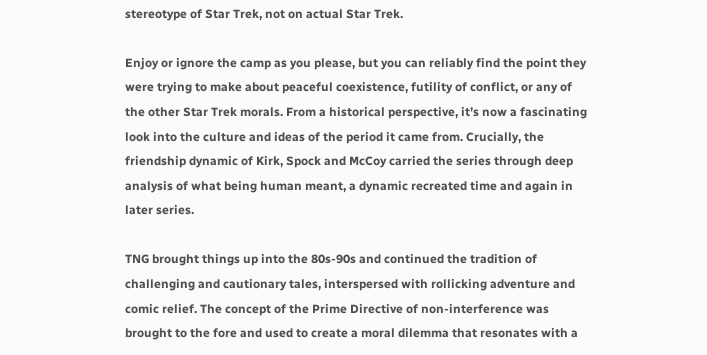stereotype of Star Trek, not on actual Star Trek.

Enjoy or ignore the camp as you please, but you can reliably find the point they were trying to make about peaceful coexistence, futility of conflict, or any of the other Star Trek morals. From a historical perspective, it’s now a fascinating look into the culture and ideas of the period it came from. Crucially, the friendship dynamic of Kirk, Spock and McCoy carried the series through deep analysis of what being human meant, a dynamic recreated time and again in later series.

TNG brought things up into the 80s-90s and continued the tradition of challenging and cautionary tales, interspersed with rollicking adventure and comic relief. The concept of the Prime Directive of non-interference was brought to the fore and used to create a moral dilemma that resonates with a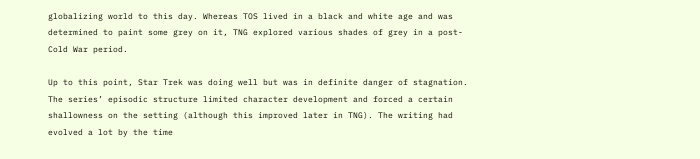globalizing world to this day. Whereas TOS lived in a black and white age and was determined to paint some grey on it, TNG explored various shades of grey in a post-Cold War period.

Up to this point, Star Trek was doing well but was in definite danger of stagnation. The series’ episodic structure limited character development and forced a certain shallowness on the setting (although this improved later in TNG). The writing had evolved a lot by the time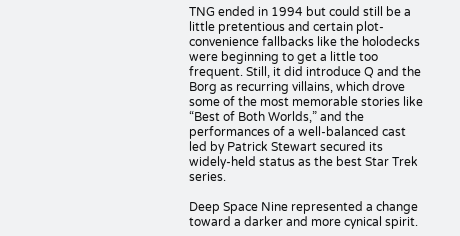TNG ended in 1994 but could still be a little pretentious and certain plot-convenience fallbacks like the holodecks were beginning to get a little too frequent. Still, it did introduce Q and the Borg as recurring villains, which drove some of the most memorable stories like “Best of Both Worlds,” and the performances of a well-balanced cast led by Patrick Stewart secured its widely-held status as the best Star Trek series.

Deep Space Nine represented a change toward a darker and more cynical spirit.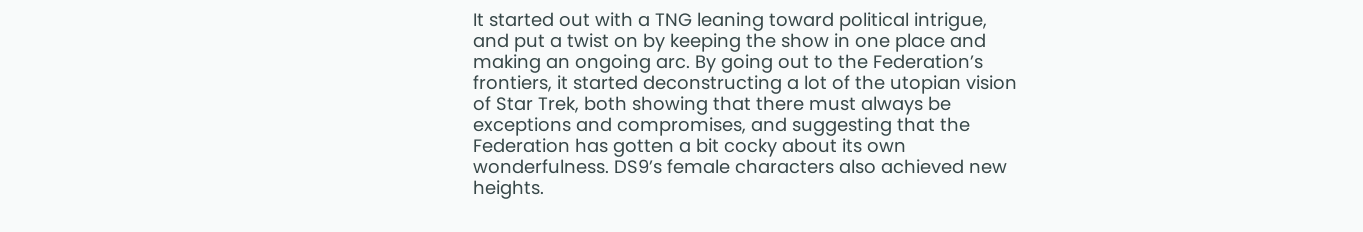It started out with a TNG leaning toward political intrigue, and put a twist on by keeping the show in one place and making an ongoing arc. By going out to the Federation’s frontiers, it started deconstructing a lot of the utopian vision of Star Trek, both showing that there must always be exceptions and compromises, and suggesting that the Federation has gotten a bit cocky about its own wonderfulness. DS9’s female characters also achieved new heights.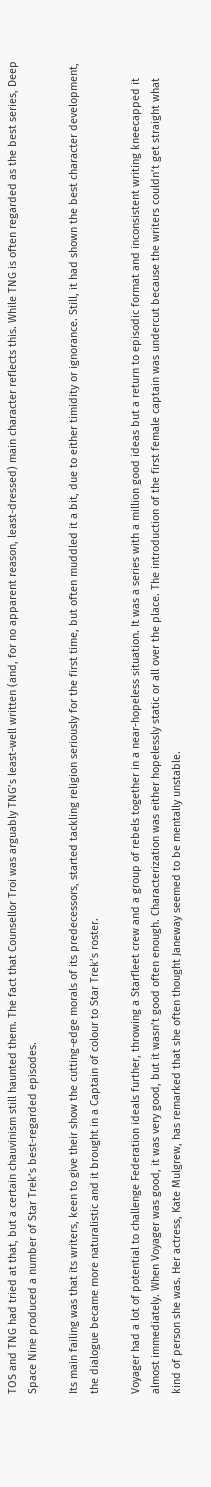TOS and TNG had tried at that, but a certain chauvinism still haunted them. The fact that Counsellor Troi was arguably TNG’s least-well written (and, for no apparent reason, least-dressed) main character reflects this. While TNG is often regarded as the best series, Deep Space Nine produced a number of Star Trek’s best-regarded episodes.

Its main failing was that its writers, keen to give their show the cutting-edge morals of its predecessors, started tackling religion seriously for the first time, but often muddled it a bit, due to either timidity or ignorance. Still, it had shown the best character development, the dialogue became more naturalistic and it brought in a Captain of colour to Star Trek’s roster.

Voyager had a lot of potential to challenge Federation ideals further, throwing a Starfleet crew and a group of rebels together in a near-hopeless situation. It was a series with a million good ideas but a return to episodic format and inconsistent writing kneecapped it almost immediately. When Voyager was good, it was very good, but it wasn’t good often enough. Characterization was either hopelessly static or all over the place. The introduction of the first female captain was undercut because the writers couldn’t get straight what kind of person she was. Her actress, Kate Mulgrew, has remarked that she often thought Janeway seemed to be mentally unstable.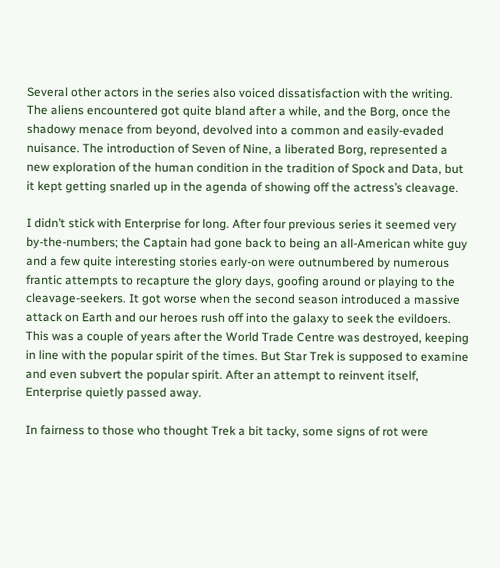Several other actors in the series also voiced dissatisfaction with the writing. The aliens encountered got quite bland after a while, and the Borg, once the shadowy menace from beyond, devolved into a common and easily-evaded nuisance. The introduction of Seven of Nine, a liberated Borg, represented a new exploration of the human condition in the tradition of Spock and Data, but it kept getting snarled up in the agenda of showing off the actress’s cleavage.

I didn’t stick with Enterprise for long. After four previous series it seemed very by-the-numbers; the Captain had gone back to being an all-American white guy and a few quite interesting stories early-on were outnumbered by numerous frantic attempts to recapture the glory days, goofing around or playing to the cleavage-seekers. It got worse when the second season introduced a massive attack on Earth and our heroes rush off into the galaxy to seek the evildoers. This was a couple of years after the World Trade Centre was destroyed, keeping in line with the popular spirit of the times. But Star Trek is supposed to examine and even subvert the popular spirit. After an attempt to reinvent itself, Enterprise quietly passed away.

In fairness to those who thought Trek a bit tacky, some signs of rot were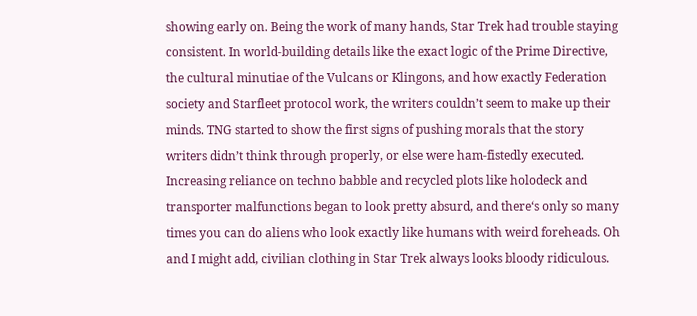showing early on. Being the work of many hands, Star Trek had trouble staying consistent. In world-building details like the exact logic of the Prime Directive, the cultural minutiae of the Vulcans or Klingons, and how exactly Federation society and Starfleet protocol work, the writers couldn’t seem to make up their minds. TNG started to show the first signs of pushing morals that the story writers didn’t think through properly, or else were ham-fistedly executed. Increasing reliance on techno babble and recycled plots like holodeck and transporter malfunctions began to look pretty absurd, and there‘s only so many times you can do aliens who look exactly like humans with weird foreheads. Oh and I might add, civilian clothing in Star Trek always looks bloody ridiculous.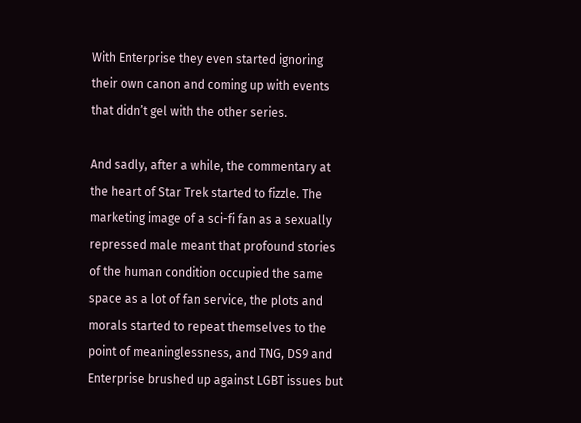With Enterprise they even started ignoring their own canon and coming up with events that didn’t gel with the other series.

And sadly, after a while, the commentary at the heart of Star Trek started to fizzle. The marketing image of a sci-fi fan as a sexually repressed male meant that profound stories of the human condition occupied the same space as a lot of fan service, the plots and morals started to repeat themselves to the point of meaninglessness, and TNG, DS9 and Enterprise brushed up against LGBT issues but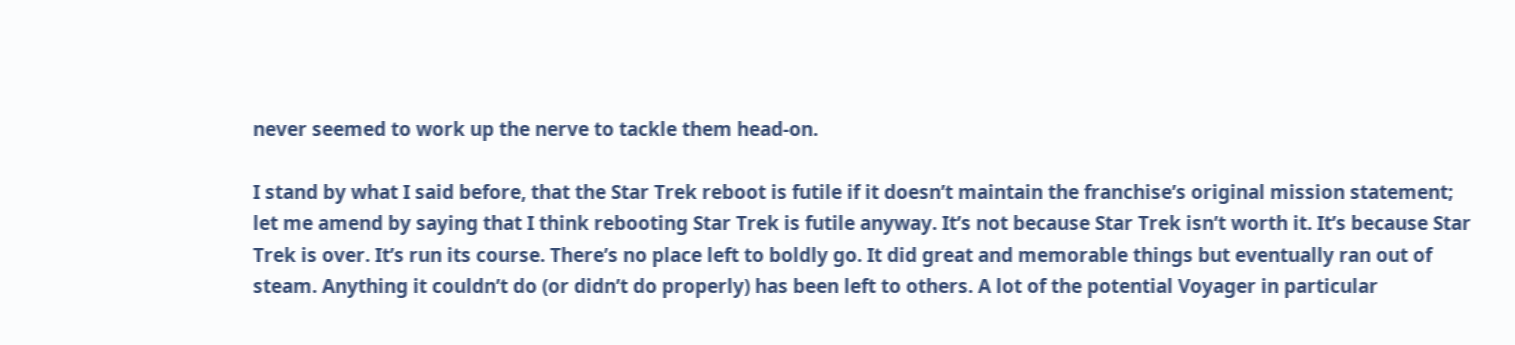never seemed to work up the nerve to tackle them head-on.

I stand by what I said before, that the Star Trek reboot is futile if it doesn’t maintain the franchise’s original mission statement; let me amend by saying that I think rebooting Star Trek is futile anyway. It’s not because Star Trek isn’t worth it. It’s because Star Trek is over. It’s run its course. There’s no place left to boldly go. It did great and memorable things but eventually ran out of steam. Anything it couldn’t do (or didn’t do properly) has been left to others. A lot of the potential Voyager in particular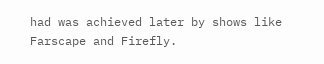had was achieved later by shows like Farscape and Firefly.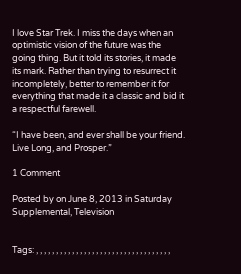I love Star Trek. I miss the days when an optimistic vision of the future was the going thing. But it told its stories, it made its mark. Rather than trying to resurrect it incompletely, better to remember it for everything that made it a classic and bid it a respectful farewell.

“I have been, and ever shall be your friend. Live Long, and Prosper.”

1 Comment

Posted by on June 8, 2013 in Saturday Supplemental, Television


Tags: , , , , , , , , , , , , , , , , , , , , , , , , , , , , , , , , , ,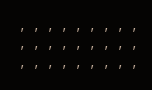, , , , , , , , , , , , , , , , , , , , , , , , , , ,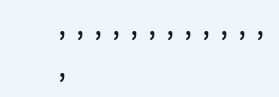, , , , , , , , , , , , ,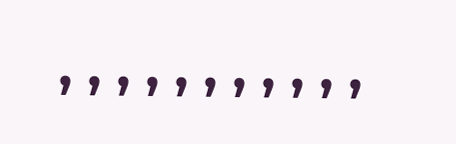, , , , , , , , , , ,